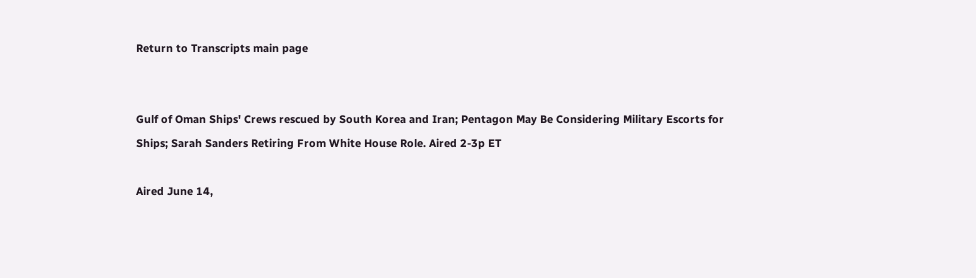Return to Transcripts main page


Gulf of Oman Ships' Crews rescued by South Korea and Iran; Pentagon May Be Considering Military Escorts for Ships; Sarah Sanders Retiring From White House Role. Aired 2-3p ET

Aired June 14,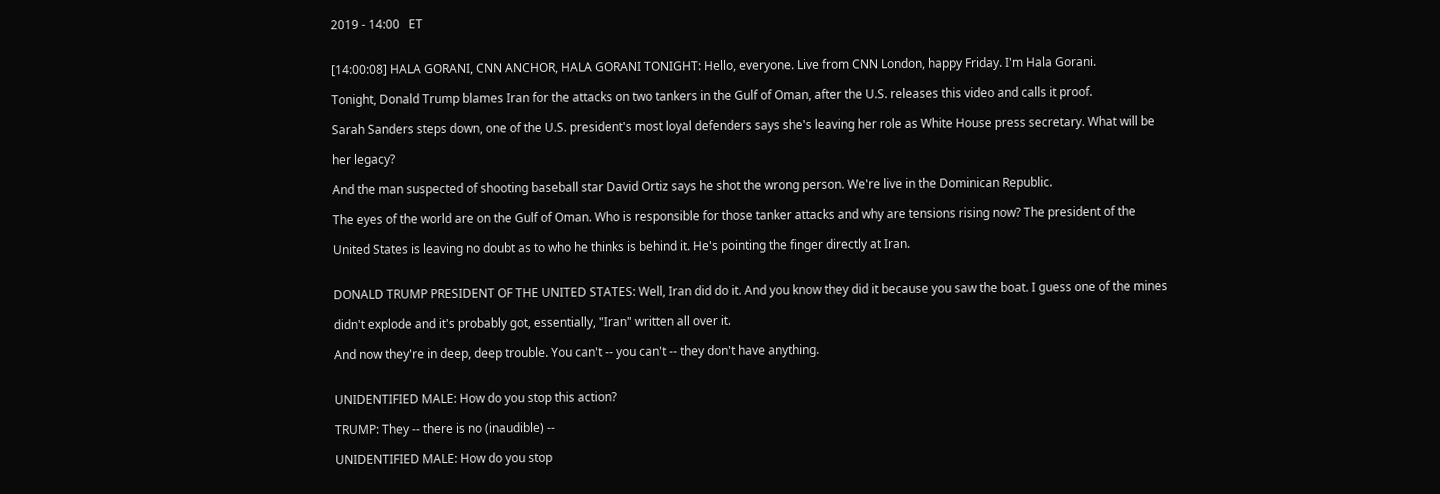2019 - 14:00   ET


[14:00:08] HALA GORANI, CNN ANCHOR, HALA GORANI TONIGHT: Hello, everyone. Live from CNN London, happy Friday. I'm Hala Gorani.

Tonight, Donald Trump blames Iran for the attacks on two tankers in the Gulf of Oman, after the U.S. releases this video and calls it proof.

Sarah Sanders steps down, one of the U.S. president's most loyal defenders says she's leaving her role as White House press secretary. What will be

her legacy?

And the man suspected of shooting baseball star David Ortiz says he shot the wrong person. We're live in the Dominican Republic.

The eyes of the world are on the Gulf of Oman. Who is responsible for those tanker attacks and why are tensions rising now? The president of the

United States is leaving no doubt as to who he thinks is behind it. He's pointing the finger directly at Iran.


DONALD TRUMP PRESIDENT OF THE UNITED STATES: Well, Iran did do it. And you know they did it because you saw the boat. I guess one of the mines

didn't explode and it's probably got, essentially, "Iran" written all over it.

And now they're in deep, deep trouble. You can't -- you can't -- they don't have anything.


UNIDENTIFIED MALE: How do you stop this action?

TRUMP: They -- there is no (inaudible) --

UNIDENTIFIED MALE: How do you stop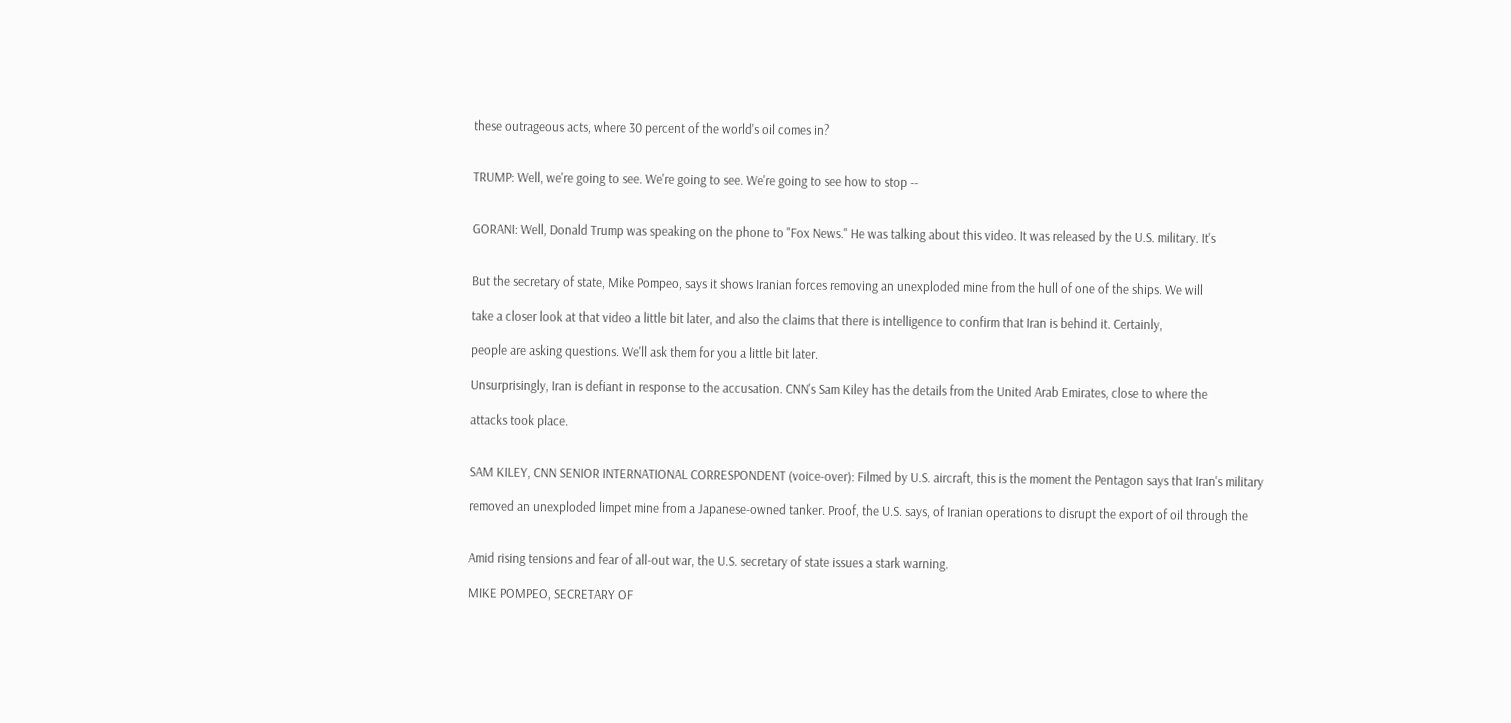these outrageous acts, where 30 percent of the world's oil comes in?


TRUMP: Well, we're going to see. We're going to see. We're going to see how to stop --


GORANI: Well, Donald Trump was speaking on the phone to "Fox News." He was talking about this video. It was released by the U.S. military. It's


But the secretary of state, Mike Pompeo, says it shows Iranian forces removing an unexploded mine from the hull of one of the ships. We will

take a closer look at that video a little bit later, and also the claims that there is intelligence to confirm that Iran is behind it. Certainly,

people are asking questions. We'll ask them for you a little bit later.

Unsurprisingly, Iran is defiant in response to the accusation. CNN's Sam Kiley has the details from the United Arab Emirates, close to where the

attacks took place.


SAM KILEY, CNN SENIOR INTERNATIONAL CORRESPONDENT (voice-over): Filmed by U.S. aircraft, this is the moment the Pentagon says that Iran's military

removed an unexploded limpet mine from a Japanese-owned tanker. Proof, the U.S. says, of Iranian operations to disrupt the export of oil through the


Amid rising tensions and fear of all-out war, the U.S. secretary of state issues a stark warning.

MIKE POMPEO, SECRETARY OF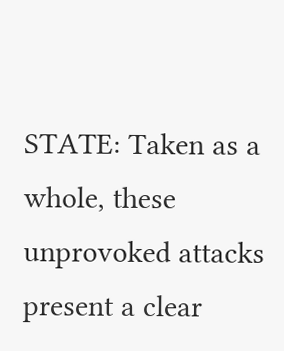STATE: Taken as a whole, these unprovoked attacks present a clear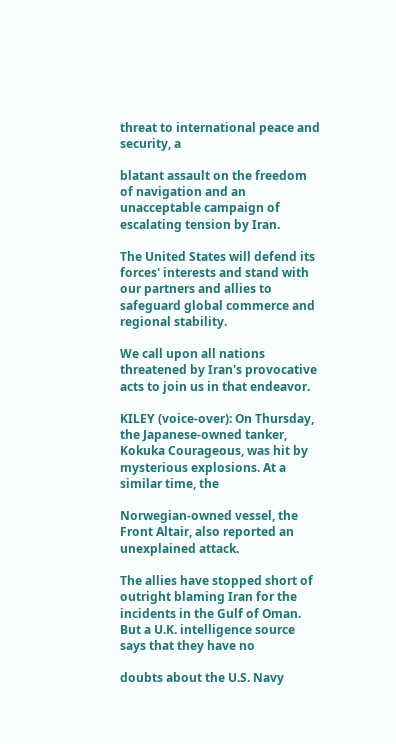threat to international peace and security, a

blatant assault on the freedom of navigation and an unacceptable campaign of escalating tension by Iran.

The United States will defend its forces' interests and stand with our partners and allies to safeguard global commerce and regional stability.

We call upon all nations threatened by Iran's provocative acts to join us in that endeavor.

KILEY (voice-over): On Thursday, the Japanese-owned tanker, Kokuka Courageous, was hit by mysterious explosions. At a similar time, the

Norwegian-owned vessel, the Front Altair, also reported an unexplained attack.

The allies have stopped short of outright blaming Iran for the incidents in the Gulf of Oman. But a U.K. intelligence source says that they have no

doubts about the U.S. Navy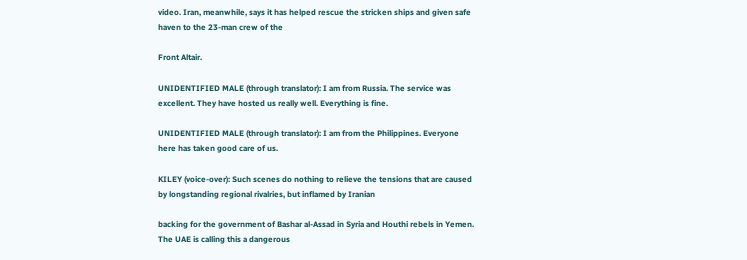video. Iran, meanwhile, says it has helped rescue the stricken ships and given safe haven to the 23-man crew of the

Front Altair.

UNIDENTIFIED MALE (through translator): I am from Russia. The service was excellent. They have hosted us really well. Everything is fine.

UNIDENTIFIED MALE (through translator): I am from the Philippines. Everyone here has taken good care of us.

KILEY (voice-over): Such scenes do nothing to relieve the tensions that are caused by longstanding regional rivalries, but inflamed by Iranian

backing for the government of Bashar al-Assad in Syria and Houthi rebels in Yemen. The UAE is calling this a dangerous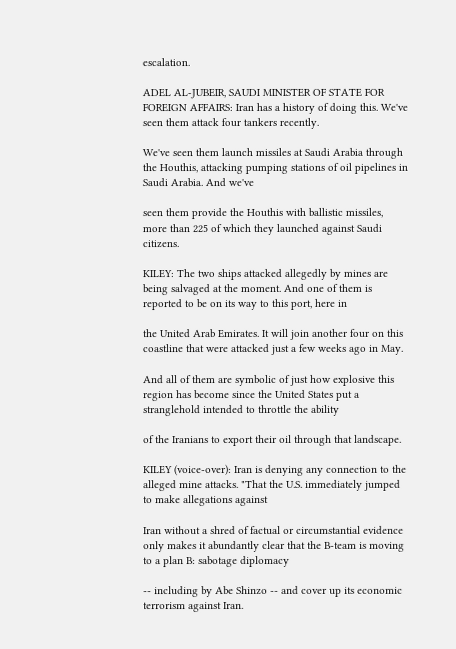escalation.

ADEL AL-JUBEIR, SAUDI MINISTER OF STATE FOR FOREIGN AFFAIRS: Iran has a history of doing this. We've seen them attack four tankers recently.

We've seen them launch missiles at Saudi Arabia through the Houthis, attacking pumping stations of oil pipelines in Saudi Arabia. And we've

seen them provide the Houthis with ballistic missiles, more than 225 of which they launched against Saudi citizens.

KILEY: The two ships attacked allegedly by mines are being salvaged at the moment. And one of them is reported to be on its way to this port, here in

the United Arab Emirates. It will join another four on this coastline that were attacked just a few weeks ago in May.

And all of them are symbolic of just how explosive this region has become since the United States put a stranglehold intended to throttle the ability

of the Iranians to export their oil through that landscape.

KILEY (voice-over): Iran is denying any connection to the alleged mine attacks. "That the U.S. immediately jumped to make allegations against

Iran without a shred of factual or circumstantial evidence only makes it abundantly clear that the B-team is moving to a plan B: sabotage diplomacy

-- including by Abe Shinzo -- and cover up its economic terrorism against Iran.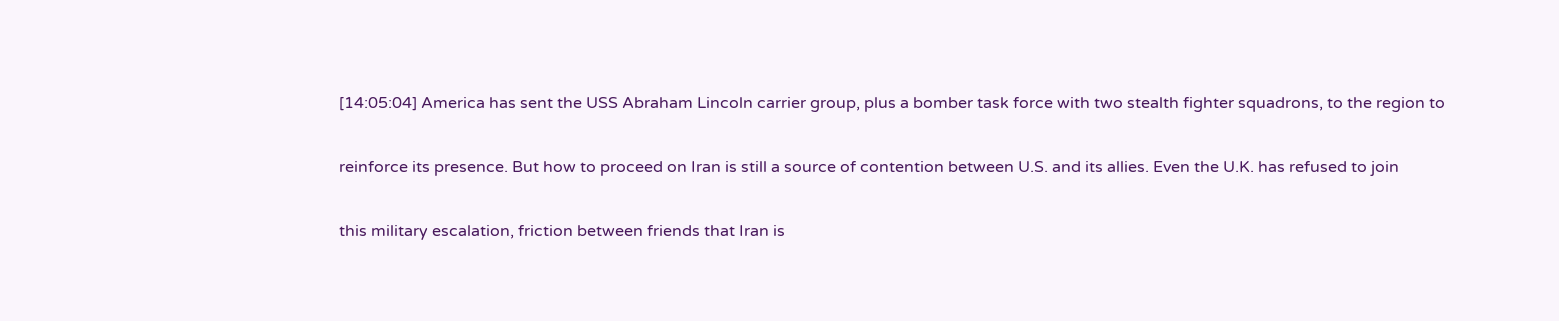[14:05:04] America has sent the USS Abraham Lincoln carrier group, plus a bomber task force with two stealth fighter squadrons, to the region to

reinforce its presence. But how to proceed on Iran is still a source of contention between U.S. and its allies. Even the U.K. has refused to join

this military escalation, friction between friends that Iran is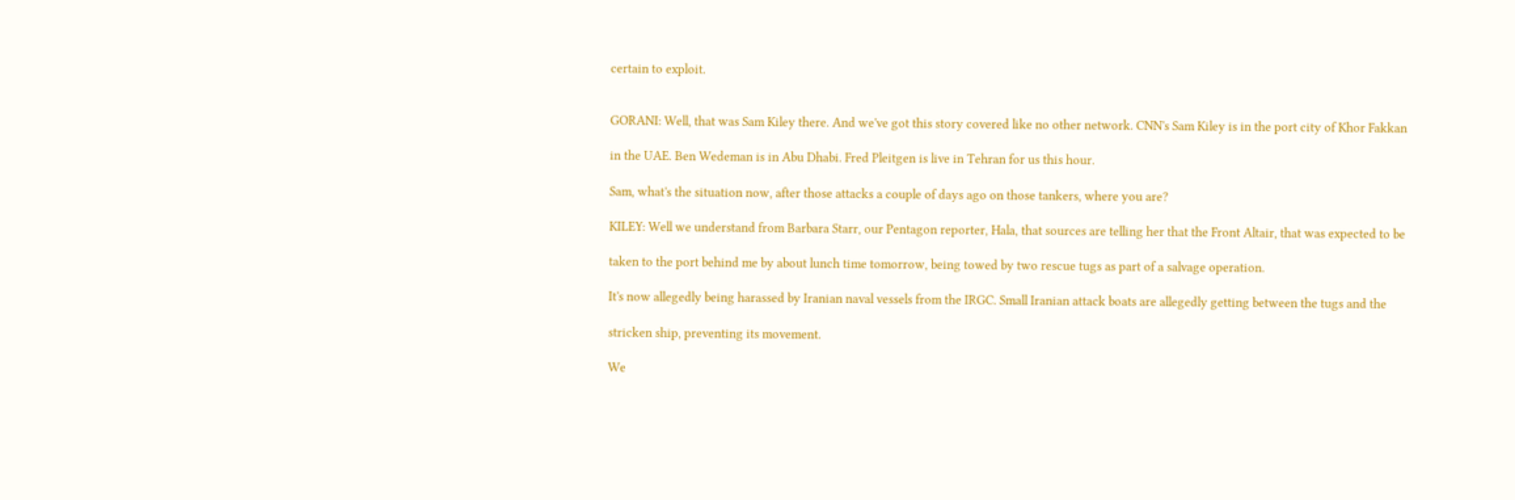certain to exploit.


GORANI: Well, that was Sam Kiley there. And we've got this story covered like no other network. CNN's Sam Kiley is in the port city of Khor Fakkan

in the UAE. Ben Wedeman is in Abu Dhabi. Fred Pleitgen is live in Tehran for us this hour.

Sam, what's the situation now, after those attacks a couple of days ago on those tankers, where you are?

KILEY: Well we understand from Barbara Starr, our Pentagon reporter, Hala, that sources are telling her that the Front Altair, that was expected to be

taken to the port behind me by about lunch time tomorrow, being towed by two rescue tugs as part of a salvage operation.

It's now allegedly being harassed by Iranian naval vessels from the IRGC. Small Iranian attack boats are allegedly getting between the tugs and the

stricken ship, preventing its movement.

We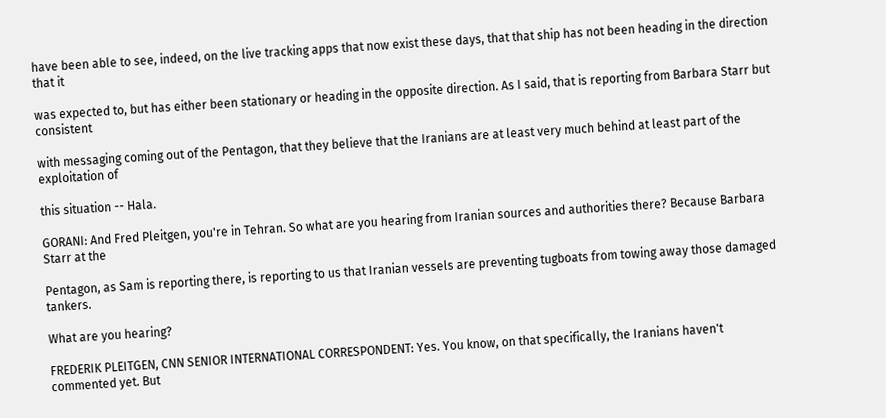have been able to see, indeed, on the live tracking apps that now exist these days, that that ship has not been heading in the direction that it

was expected to, but has either been stationary or heading in the opposite direction. As I said, that is reporting from Barbara Starr but consistent

with messaging coming out of the Pentagon, that they believe that the Iranians are at least very much behind at least part of the exploitation of

this situation -- Hala.

GORANI: And Fred Pleitgen, you're in Tehran. So what are you hearing from Iranian sources and authorities there? Because Barbara Starr at the

Pentagon, as Sam is reporting there, is reporting to us that Iranian vessels are preventing tugboats from towing away those damaged tankers.

What are you hearing?

FREDERIK PLEITGEN, CNN SENIOR INTERNATIONAL CORRESPONDENT: Yes. You know, on that specifically, the Iranians haven't commented yet. But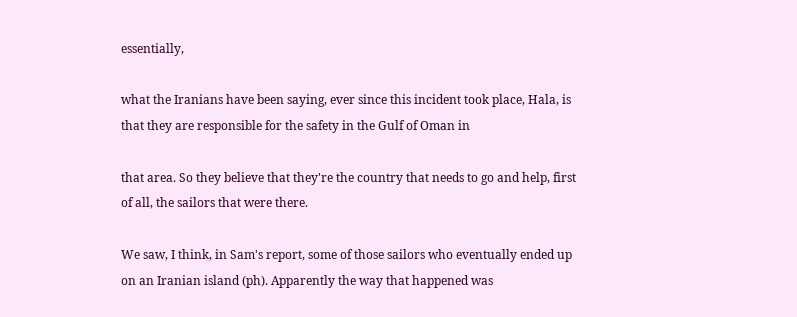essentially,

what the Iranians have been saying, ever since this incident took place, Hala, is that they are responsible for the safety in the Gulf of Oman in

that area. So they believe that they're the country that needs to go and help, first of all, the sailors that were there.

We saw, I think, in Sam's report, some of those sailors who eventually ended up on an Iranian island (ph). Apparently the way that happened was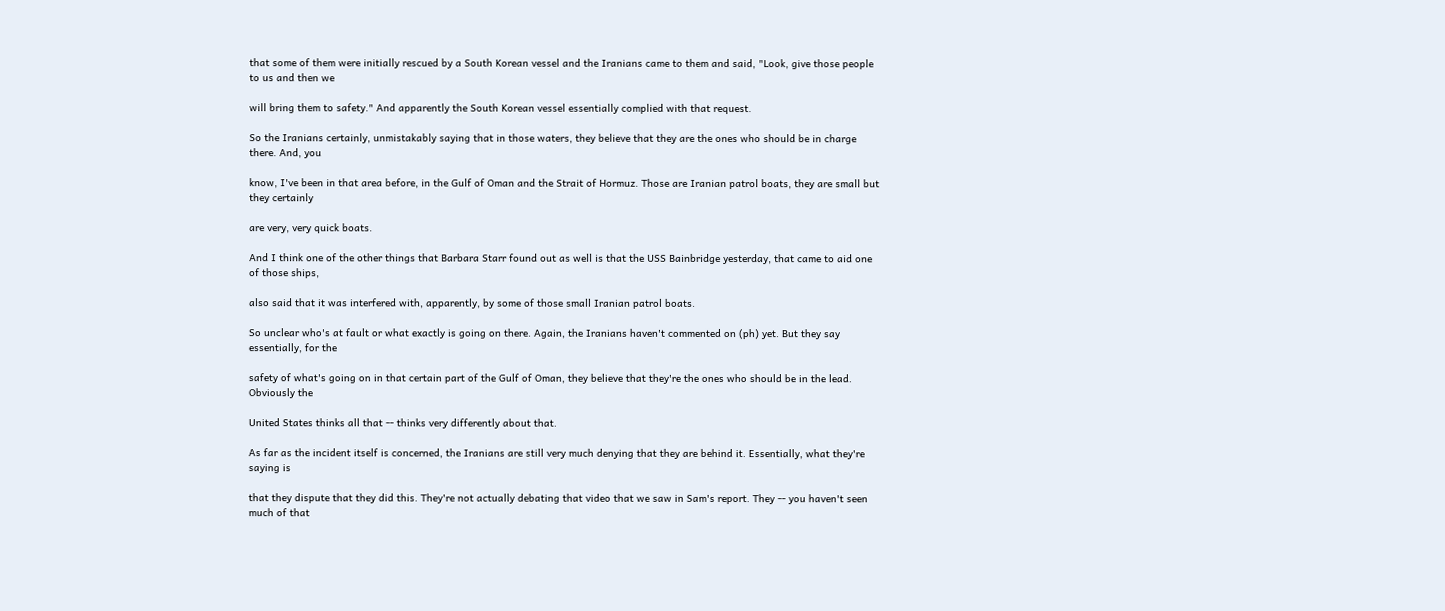that some of them were initially rescued by a South Korean vessel and the Iranians came to them and said, "Look, give those people to us and then we

will bring them to safety." And apparently the South Korean vessel essentially complied with that request.

So the Iranians certainly, unmistakably saying that in those waters, they believe that they are the ones who should be in charge there. And, you

know, I've been in that area before, in the Gulf of Oman and the Strait of Hormuz. Those are Iranian patrol boats, they are small but they certainly

are very, very quick boats.

And I think one of the other things that Barbara Starr found out as well is that the USS Bainbridge yesterday, that came to aid one of those ships,

also said that it was interfered with, apparently, by some of those small Iranian patrol boats.

So unclear who's at fault or what exactly is going on there. Again, the Iranians haven't commented on (ph) yet. But they say essentially, for the

safety of what's going on in that certain part of the Gulf of Oman, they believe that they're the ones who should be in the lead. Obviously the

United States thinks all that -- thinks very differently about that.

As far as the incident itself is concerned, the Iranians are still very much denying that they are behind it. Essentially, what they're saying is

that they dispute that they did this. They're not actually debating that video that we saw in Sam's report. They -- you haven't seen much of that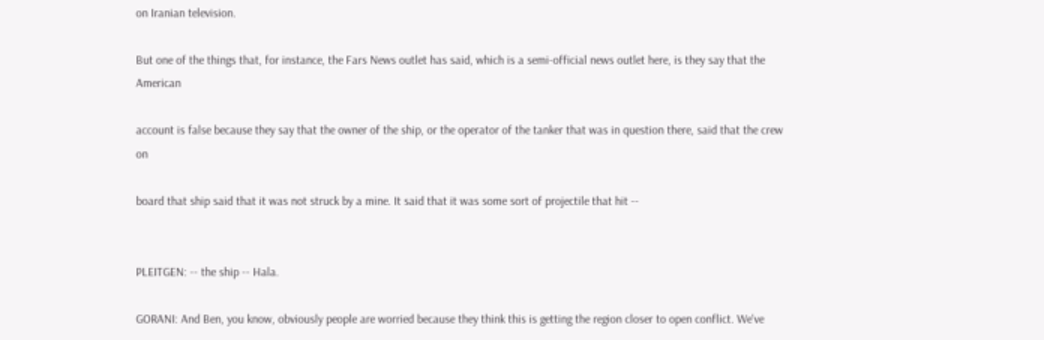on Iranian television.

But one of the things that, for instance, the Fars News outlet has said, which is a semi-official news outlet here, is they say that the American

account is false because they say that the owner of the ship, or the operator of the tanker that was in question there, said that the crew on

board that ship said that it was not struck by a mine. It said that it was some sort of projectile that hit --


PLEITGEN: -- the ship -- Hala.

GORANI: And Ben, you know, obviously people are worried because they think this is getting the region closer to open conflict. We've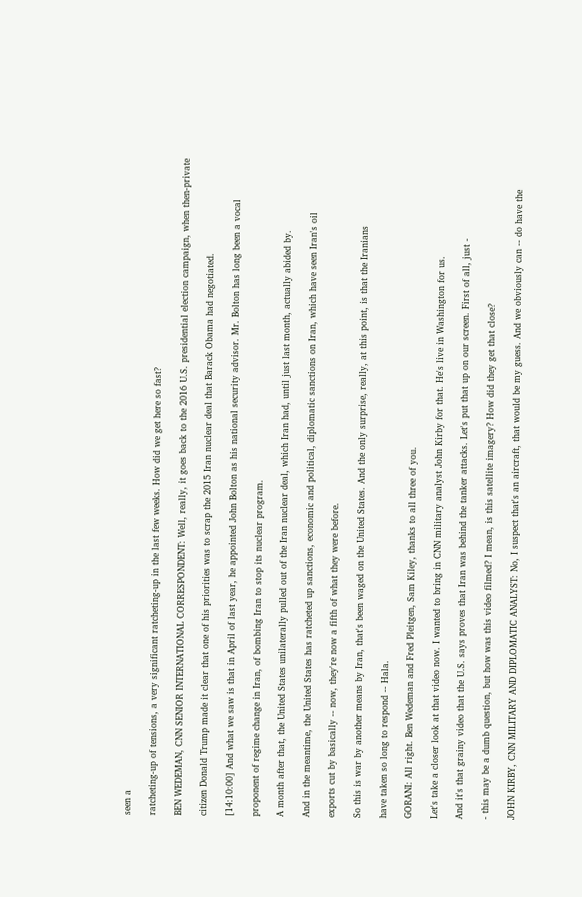seen a

ratcheting-up of tensions, a very significant ratcheting-up in the last few weeks. How did we get here so fast?

BEN WEDEMAN, CNN SENIOR INTERNATIONAL CORRESPONDENT: Well, really, it goes back to the 2016 U.S. presidential election campaign, when then-private

citizen Donald Trump made it clear that one of his priorities was to scrap the 2015 Iran nuclear deal that Barack Obama had negotiated.

[14:10:00] And what we saw is that in April of last year, he appointed John Bolton as his national security advisor. Mr. Bolton has long been a vocal

proponent of regime change in Iran, of bombing Iran to stop its nuclear program.

A month after that, the United States unilaterally pulled out of the Iran nuclear deal, which Iran had, until just last month, actually abided by.

And in the meantime, the United States has ratcheted up sanctions, economic and political, diplomatic sanctions on Iran, which have seen Iran's oil

exports cut by basically -- now, they're now a fifth of what they were before.

So this is war by another means by Iran, that's been waged on the United States. And the only surprise, really, at this point, is that the Iranians

have taken so long to respond -- Hala.

GORANI: All right. Ben Wedeman and Fred Pleitgen, Sam Kiley, thanks to all three of you.

Let's take a closer look at that video now. I wanted to bring in CNN military analyst John Kirby for that. He's live in Washington for us.

And it's that grainy video that the U.S. says proves that Iran was behind the tanker attacks. Let's put that up on our screen. First of all, just -

- this may be a dumb question, but how was this video filmed? I mean, is this satellite imagery? How did they get that close?

JOHN KIRBY, CNN MILITARY AND DIPLOMATIC ANALYST: No, I suspect that's an aircraft, that would be my guess. And we obviously can -- do have the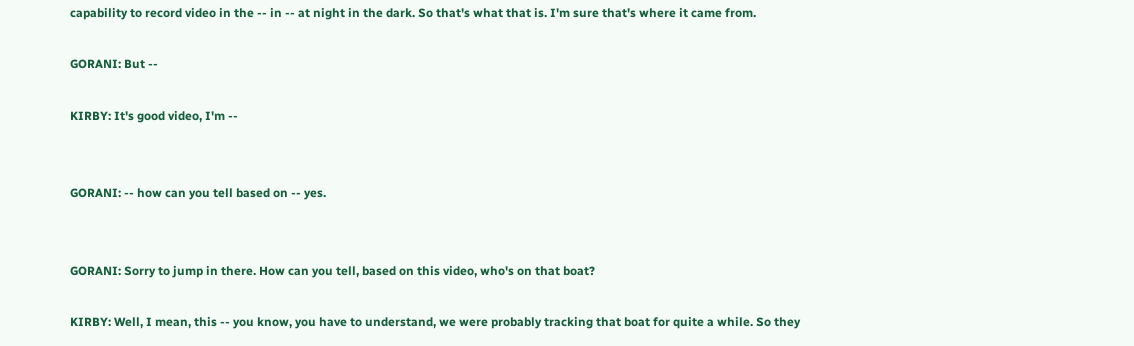capability to record video in the -- in -- at night in the dark. So that's what that is. I'm sure that's where it came from.

GORANI: But --

KIRBY: It's good video, I'm --


GORANI: -- how can you tell based on -- yes.


GORANI: Sorry to jump in there. How can you tell, based on this video, who's on that boat?

KIRBY: Well, I mean, this -- you know, you have to understand, we were probably tracking that boat for quite a while. So they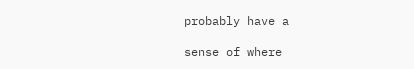probably have a

sense of where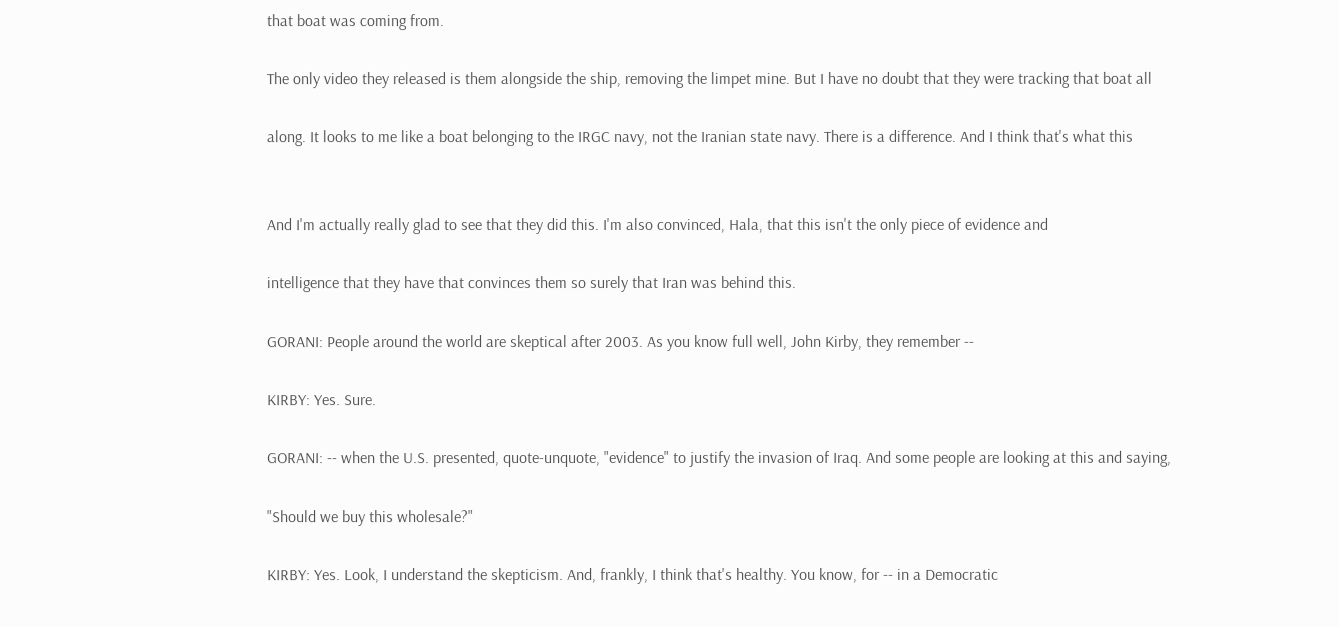that boat was coming from.

The only video they released is them alongside the ship, removing the limpet mine. But I have no doubt that they were tracking that boat all

along. It looks to me like a boat belonging to the IRGC navy, not the Iranian state navy. There is a difference. And I think that's what this


And I'm actually really glad to see that they did this. I'm also convinced, Hala, that this isn't the only piece of evidence and

intelligence that they have that convinces them so surely that Iran was behind this.

GORANI: People around the world are skeptical after 2003. As you know full well, John Kirby, they remember --

KIRBY: Yes. Sure.

GORANI: -- when the U.S. presented, quote-unquote, "evidence" to justify the invasion of Iraq. And some people are looking at this and saying,

"Should we buy this wholesale?"

KIRBY: Yes. Look, I understand the skepticism. And, frankly, I think that's healthy. You know, for -- in a Democratic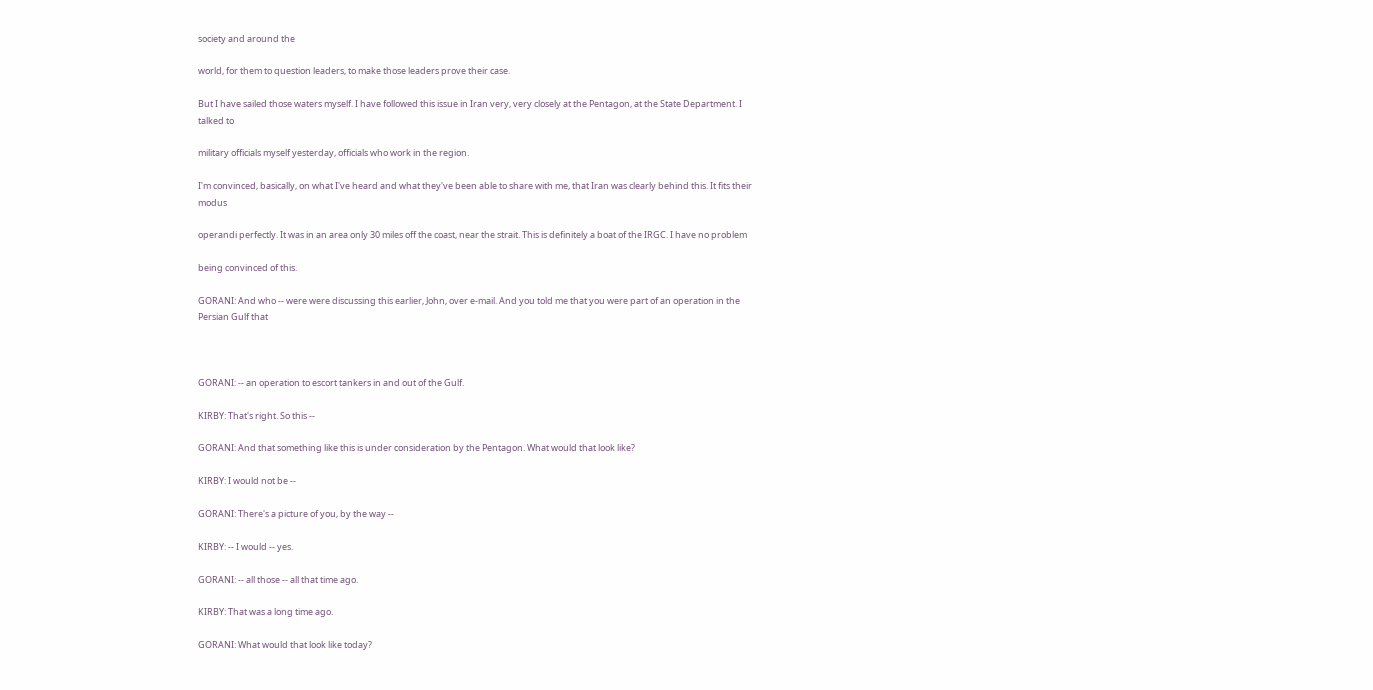society and around the

world, for them to question leaders, to make those leaders prove their case.

But I have sailed those waters myself. I have followed this issue in Iran very, very closely at the Pentagon, at the State Department. I talked to

military officials myself yesterday, officials who work in the region.

I'm convinced, basically, on what I've heard and what they've been able to share with me, that Iran was clearly behind this. It fits their modus

operandi perfectly. It was in an area only 30 miles off the coast, near the strait. This is definitely a boat of the IRGC. I have no problem

being convinced of this.

GORANI: And who -- were were discussing this earlier, John, over e-mail. And you told me that you were part of an operation in the Persian Gulf that



GORANI: -- an operation to escort tankers in and out of the Gulf.

KIRBY: That's right. So this --

GORANI: And that something like this is under consideration by the Pentagon. What would that look like?

KIRBY: I would not be --

GORANI: There's a picture of you, by the way --

KIRBY: -- I would -- yes.

GORANI: -- all those -- all that time ago.

KIRBY: That was a long time ago.

GORANI: What would that look like today?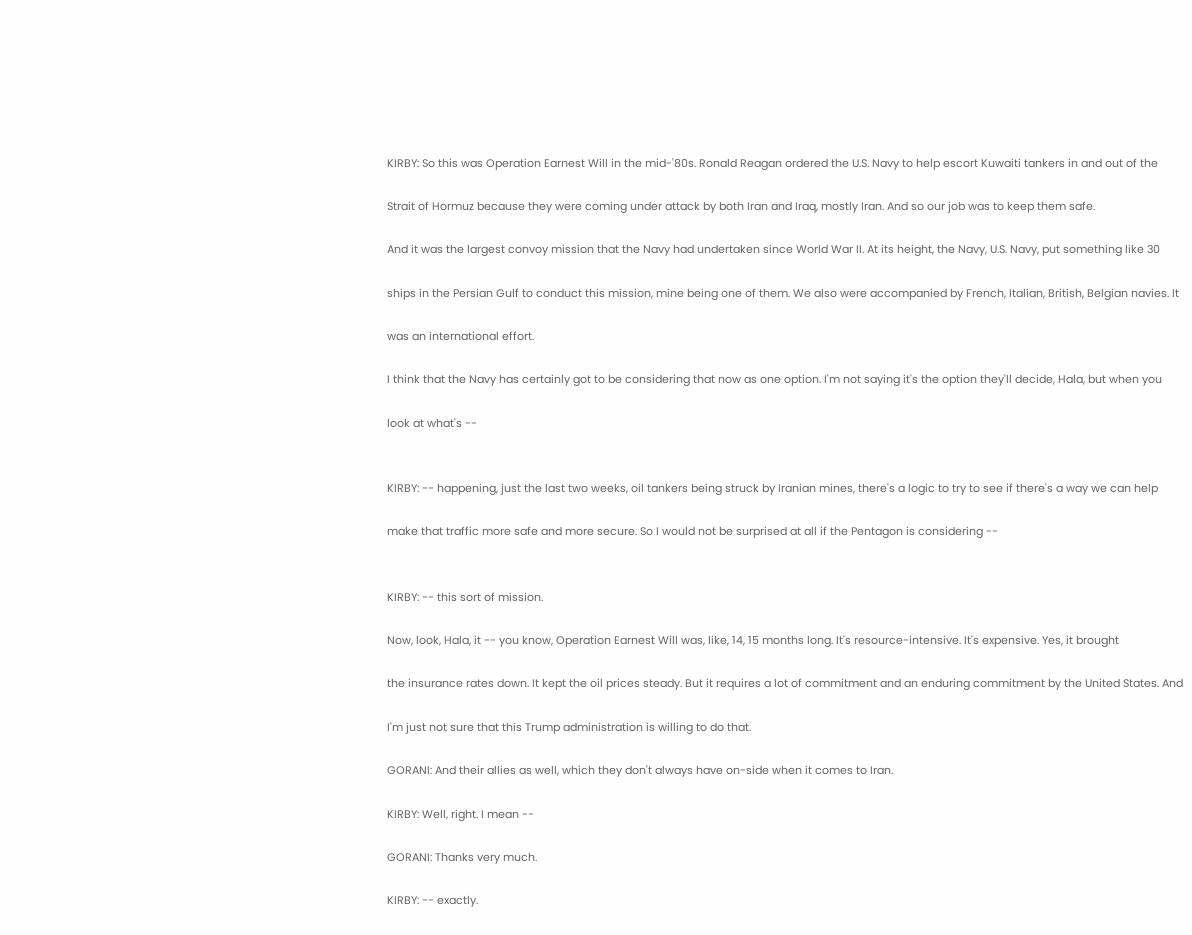KIRBY: So this was Operation Earnest Will in the mid-'80s. Ronald Reagan ordered the U.S. Navy to help escort Kuwaiti tankers in and out of the

Strait of Hormuz because they were coming under attack by both Iran and Iraq, mostly Iran. And so our job was to keep them safe.

And it was the largest convoy mission that the Navy had undertaken since World War II. At its height, the Navy, U.S. Navy, put something like 30

ships in the Persian Gulf to conduct this mission, mine being one of them. We also were accompanied by French, Italian, British, Belgian navies. It

was an international effort.

I think that the Navy has certainly got to be considering that now as one option. I'm not saying it's the option they'll decide, Hala, but when you

look at what's --


KIRBY: -- happening, just the last two weeks, oil tankers being struck by Iranian mines, there's a logic to try to see if there's a way we can help

make that traffic more safe and more secure. So I would not be surprised at all if the Pentagon is considering --


KIRBY: -- this sort of mission.

Now, look, Hala, it -- you know, Operation Earnest Will was, like, 14, 15 months long. It's resource-intensive. It's expensive. Yes, it brought

the insurance rates down. It kept the oil prices steady. But it requires a lot of commitment and an enduring commitment by the United States. And

I'm just not sure that this Trump administration is willing to do that.

GORANI: And their allies as well, which they don't always have on-side when it comes to Iran.

KIRBY: Well, right. I mean --

GORANI: Thanks very much.

KIRBY: -- exactly.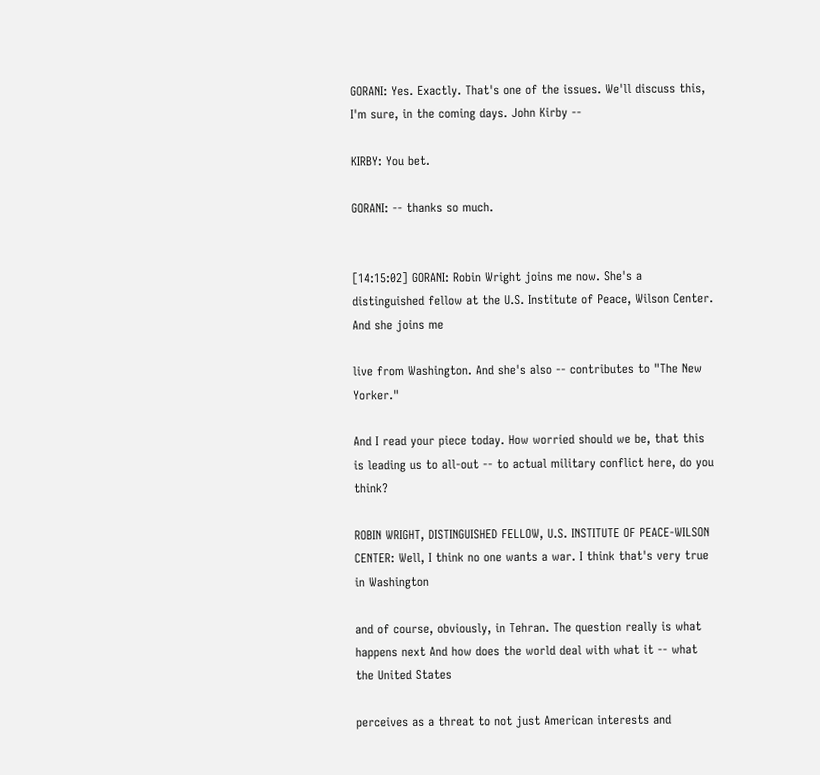GORANI: Yes. Exactly. That's one of the issues. We'll discuss this, I'm sure, in the coming days. John Kirby --

KIRBY: You bet.

GORANI: -- thanks so much.


[14:15:02] GORANI: Robin Wright joins me now. She's a distinguished fellow at the U.S. Institute of Peace, Wilson Center. And she joins me

live from Washington. And she's also -- contributes to "The New Yorker."

And I read your piece today. How worried should we be, that this is leading us to all-out -- to actual military conflict here, do you think?

ROBIN WRIGHT, DISTINGUISHED FELLOW, U.S. INSTITUTE OF PEACE-WILSON CENTER: Well, I think no one wants a war. I think that's very true in Washington

and of course, obviously, in Tehran. The question really is what happens next And how does the world deal with what it -- what the United States

perceives as a threat to not just American interests and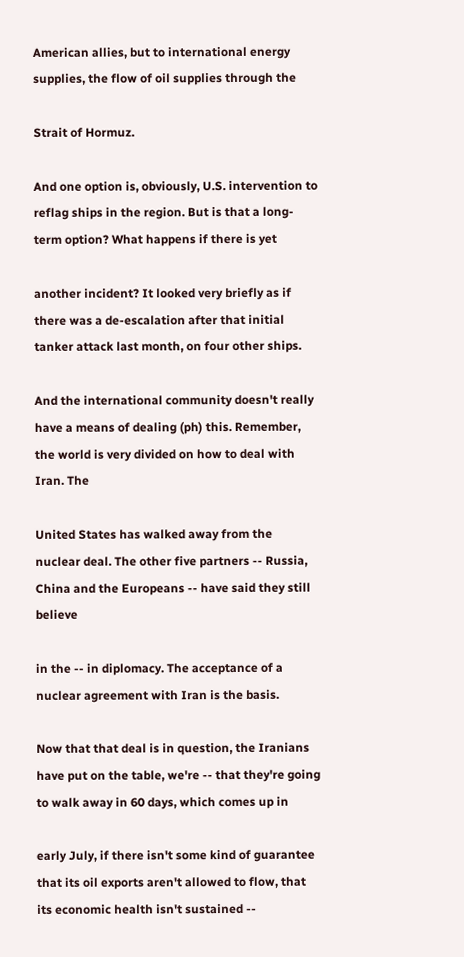American allies, but to international energy supplies, the flow of oil supplies through the

Strait of Hormuz.

And one option is, obviously, U.S. intervention to reflag ships in the region. But is that a long-term option? What happens if there is yet

another incident? It looked very briefly as if there was a de-escalation after that initial tanker attack last month, on four other ships.

And the international community doesn't really have a means of dealing (ph) this. Remember, the world is very divided on how to deal with Iran. The

United States has walked away from the nuclear deal. The other five partners -- Russia, China and the Europeans -- have said they still believe

in the -- in diplomacy. The acceptance of a nuclear agreement with Iran is the basis.

Now that that deal is in question, the Iranians have put on the table, we're -- that they're going to walk away in 60 days, which comes up in

early July, if there isn't some kind of guarantee that its oil exports aren't allowed to flow, that its economic health isn't sustained --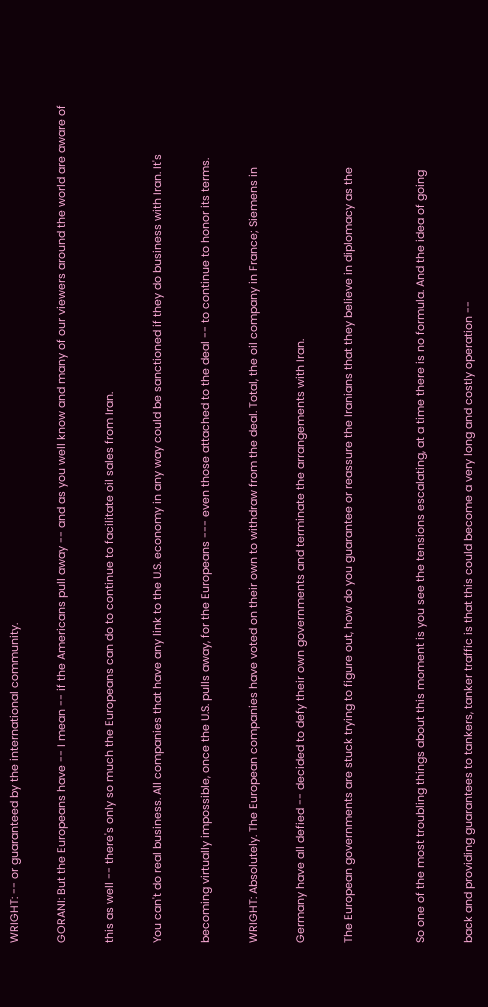WRIGHT: -- or guaranteed by the international community.

GORANI: But the Europeans have -- I mean -- if the Americans pull away -- and as you well know and many of our viewers around the world are aware of

this as well -- there's only so much the Europeans can do to continue to facilitate oil sales from Iran.

You can't do real business. All companies that have any link to the U.S. economy in any way could be sanctioned if they do business with Iran. It's

becoming virtually impossible, once the U.S. pulls away, for the Europeans --- even those attached to the deal -- to continue to honor its terms.

WRIGHT: Absolutely. The European companies have voted on their own to withdraw from the deal. Total, the oil company in France; Siemens in

Germany have all defied -- decided to defy their own governments and terminate the arrangements with Iran.

The European governments are stuck trying to figure out, how do you guarantee or reassure the Iranians that they believe in diplomacy as the


So one of the most troubling things about this moment is you see the tensions escalating, at a time there is no formula. And the idea of going

back and providing guarantees to tankers, tanker traffic is that this could become a very long and costly operation --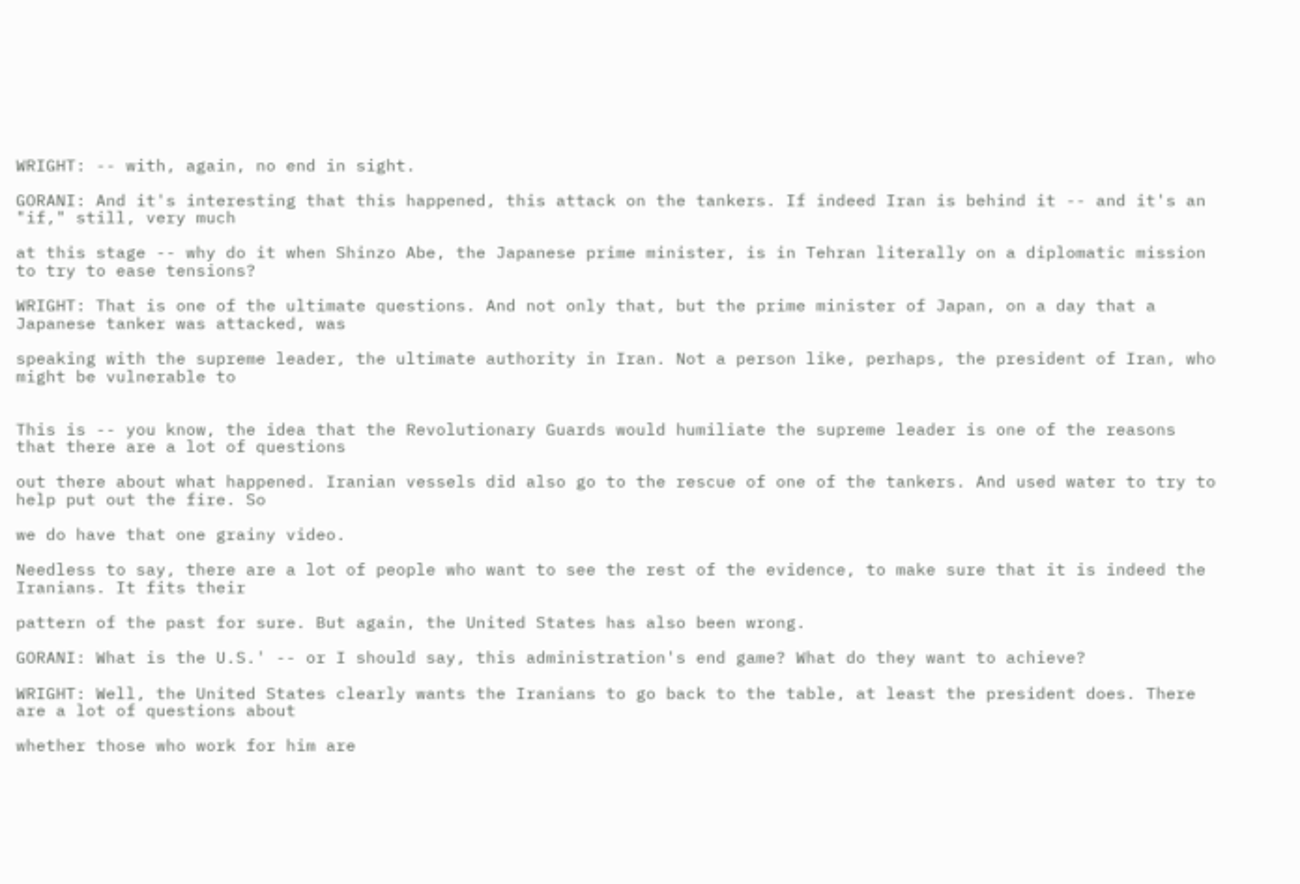WRIGHT: -- with, again, no end in sight.

GORANI: And it's interesting that this happened, this attack on the tankers. If indeed Iran is behind it -- and it's an "if," still, very much

at this stage -- why do it when Shinzo Abe, the Japanese prime minister, is in Tehran literally on a diplomatic mission to try to ease tensions?

WRIGHT: That is one of the ultimate questions. And not only that, but the prime minister of Japan, on a day that a Japanese tanker was attacked, was

speaking with the supreme leader, the ultimate authority in Iran. Not a person like, perhaps, the president of Iran, who might be vulnerable to


This is -- you know, the idea that the Revolutionary Guards would humiliate the supreme leader is one of the reasons that there are a lot of questions

out there about what happened. Iranian vessels did also go to the rescue of one of the tankers. And used water to try to help put out the fire. So

we do have that one grainy video.

Needless to say, there are a lot of people who want to see the rest of the evidence, to make sure that it is indeed the Iranians. It fits their

pattern of the past for sure. But again, the United States has also been wrong.

GORANI: What is the U.S.' -- or I should say, this administration's end game? What do they want to achieve?

WRIGHT: Well, the United States clearly wants the Iranians to go back to the table, at least the president does. There are a lot of questions about

whether those who work for him are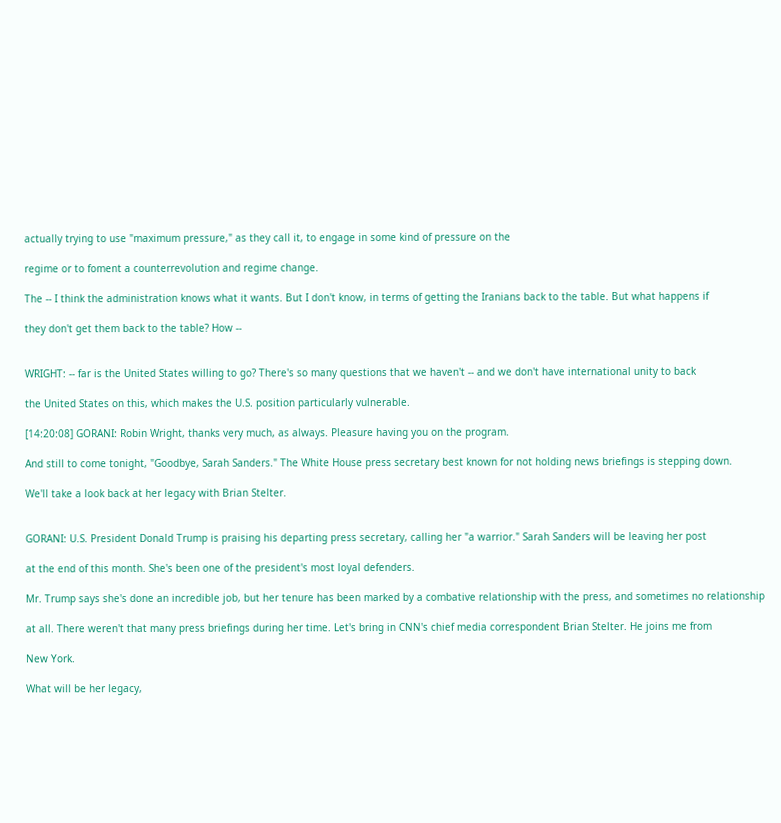actually trying to use "maximum pressure," as they call it, to engage in some kind of pressure on the

regime or to foment a counterrevolution and regime change.

The -- I think the administration knows what it wants. But I don't know, in terms of getting the Iranians back to the table. But what happens if

they don't get them back to the table? How --


WRIGHT: -- far is the United States willing to go? There's so many questions that we haven't -- and we don't have international unity to back

the United States on this, which makes the U.S. position particularly vulnerable.

[14:20:08] GORANI: Robin Wright, thanks very much, as always. Pleasure having you on the program.

And still to come tonight, "Goodbye, Sarah Sanders." The White House press secretary best known for not holding news briefings is stepping down.

We'll take a look back at her legacy with Brian Stelter.


GORANI: U.S. President Donald Trump is praising his departing press secretary, calling her "a warrior." Sarah Sanders will be leaving her post

at the end of this month. She's been one of the president's most loyal defenders.

Mr. Trump says she's done an incredible job, but her tenure has been marked by a combative relationship with the press, and sometimes no relationship

at all. There weren't that many press briefings during her time. Let's bring in CNN's chief media correspondent Brian Stelter. He joins me from

New York.

What will be her legacy,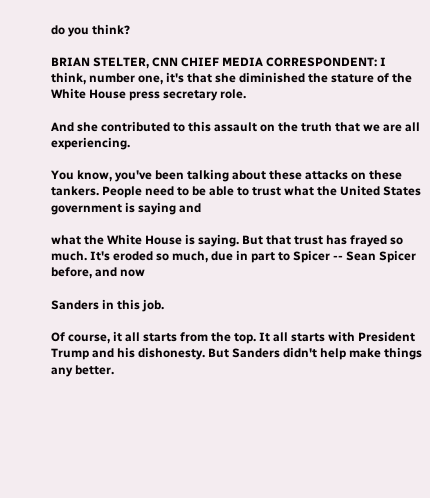do you think?

BRIAN STELTER, CNN CHIEF MEDIA CORRESPONDENT: I think, number one, it's that she diminished the stature of the White House press secretary role.

And she contributed to this assault on the truth that we are all experiencing.

You know, you've been talking about these attacks on these tankers. People need to be able to trust what the United States government is saying and

what the White House is saying. But that trust has frayed so much. It's eroded so much, due in part to Spicer -- Sean Spicer before, and now

Sanders in this job.

Of course, it all starts from the top. It all starts with President Trump and his dishonesty. But Sanders didn't help make things any better.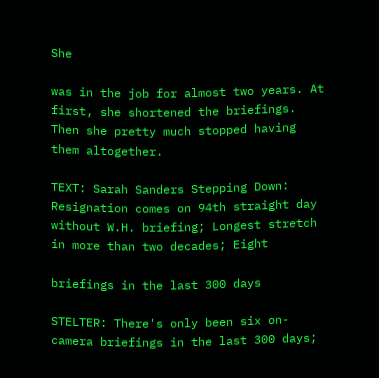She

was in the job for almost two years. At first, she shortened the briefings. Then she pretty much stopped having them altogether.

TEXT: Sarah Sanders Stepping Down: Resignation comes on 94th straight day without W.H. briefing; Longest stretch in more than two decades; Eight

briefings in the last 300 days

STELTER: There's only been six on-camera briefings in the last 300 days;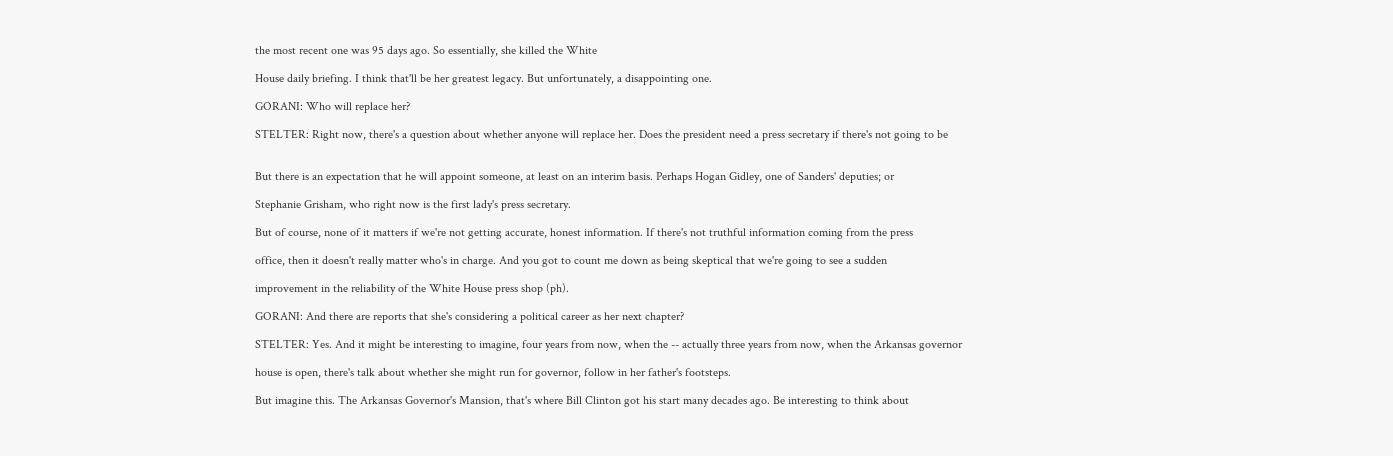the most recent one was 95 days ago. So essentially, she killed the White

House daily briefing. I think that'll be her greatest legacy. But unfortunately, a disappointing one.

GORANI: Who will replace her?

STELTER: Right now, there's a question about whether anyone will replace her. Does the president need a press secretary if there's not going to be


But there is an expectation that he will appoint someone, at least on an interim basis. Perhaps Hogan Gidley, one of Sanders' deputies; or

Stephanie Grisham, who right now is the first lady's press secretary.

But of course, none of it matters if we're not getting accurate, honest information. If there's not truthful information coming from the press

office, then it doesn't really matter who's in charge. And you got to count me down as being skeptical that we're going to see a sudden

improvement in the reliability of the White House press shop (ph).

GORANI: And there are reports that she's considering a political career as her next chapter?

STELTER: Yes. And it might be interesting to imagine, four years from now, when the -- actually three years from now, when the Arkansas governor

house is open, there's talk about whether she might run for governor, follow in her father's footsteps.

But imagine this. The Arkansas Governor's Mansion, that's where Bill Clinton got his start many decades ago. Be interesting to think about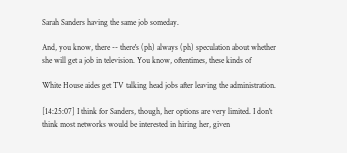Sarah Sanders having the same job someday.

And, you know, there -- there's (ph) always (ph) speculation about whether she will get a job in television. You know, oftentimes, these kinds of

White House aides get TV talking head jobs after leaving the administration.

[14:25:07] I think for Sanders, though, her options are very limited. I don't think most networks would be interested in hiring her, given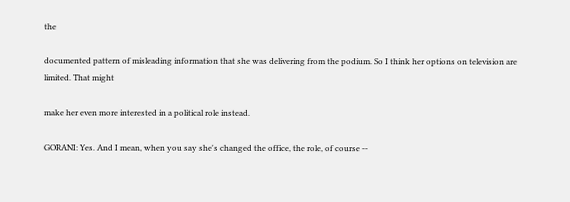the

documented pattern of misleading information that she was delivering from the podium. So I think her options on television are limited. That might

make her even more interested in a political role instead.

GORANI: Yes. And I mean, when you say she's changed the office, the role, of course --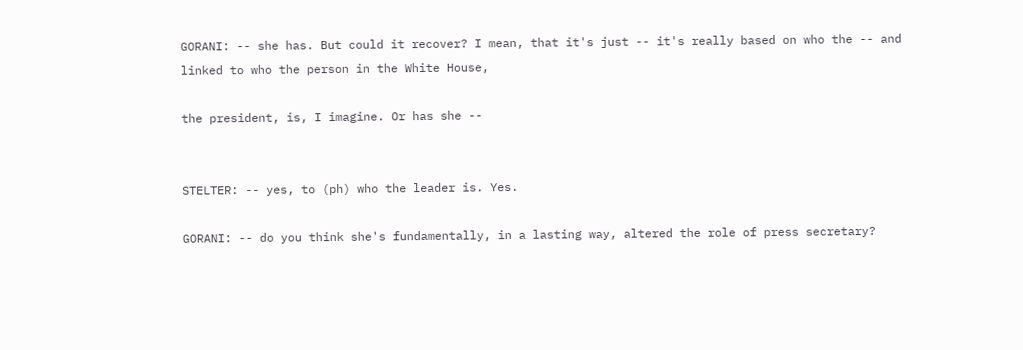GORANI: -- she has. But could it recover? I mean, that it's just -- it's really based on who the -- and linked to who the person in the White House,

the president, is, I imagine. Or has she --


STELTER: -- yes, to (ph) who the leader is. Yes.

GORANI: -- do you think she's fundamentally, in a lasting way, altered the role of press secretary?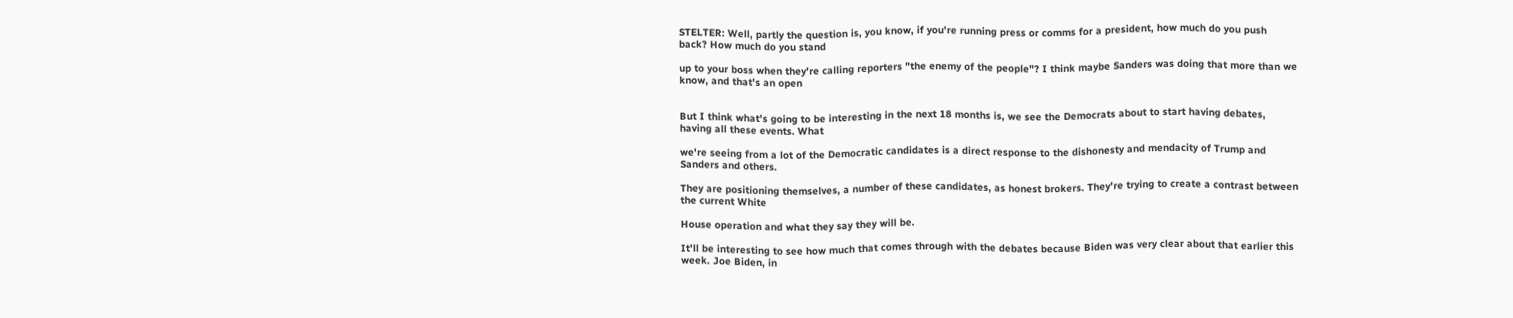STELTER: Well, partly the question is, you know, if you're running press or comms for a president, how much do you push back? How much do you stand

up to your boss when they're calling reporters "the enemy of the people"? I think maybe Sanders was doing that more than we know, and that's an open


But I think what's going to be interesting in the next 18 months is, we see the Democrats about to start having debates, having all these events. What

we're seeing from a lot of the Democratic candidates is a direct response to the dishonesty and mendacity of Trump and Sanders and others.

They are positioning themselves, a number of these candidates, as honest brokers. They're trying to create a contrast between the current White

House operation and what they say they will be.

It'll be interesting to see how much that comes through with the debates because Biden was very clear about that earlier this week. Joe Biden, in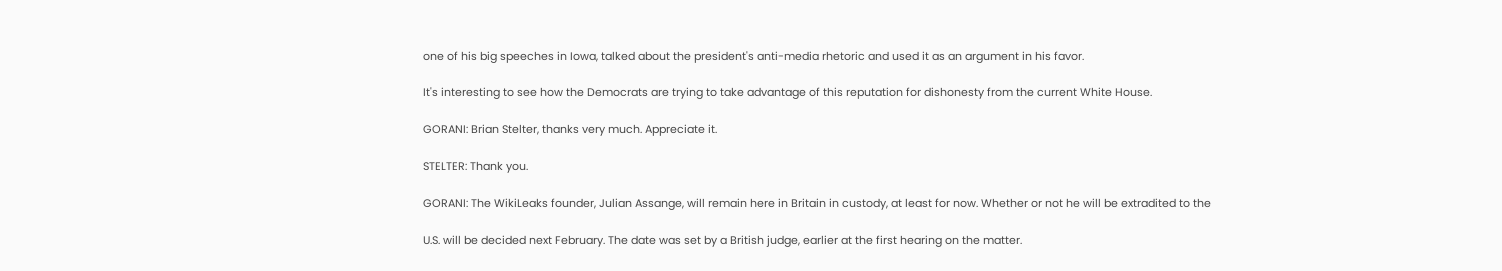one of his big speeches in Iowa, talked about the president's anti-media rhetoric and used it as an argument in his favor.

It's interesting to see how the Democrats are trying to take advantage of this reputation for dishonesty from the current White House.

GORANI: Brian Stelter, thanks very much. Appreciate it.

STELTER: Thank you.

GORANI: The WikiLeaks founder, Julian Assange, will remain here in Britain in custody, at least for now. Whether or not he will be extradited to the

U.S. will be decided next February. The date was set by a British judge, earlier at the first hearing on the matter.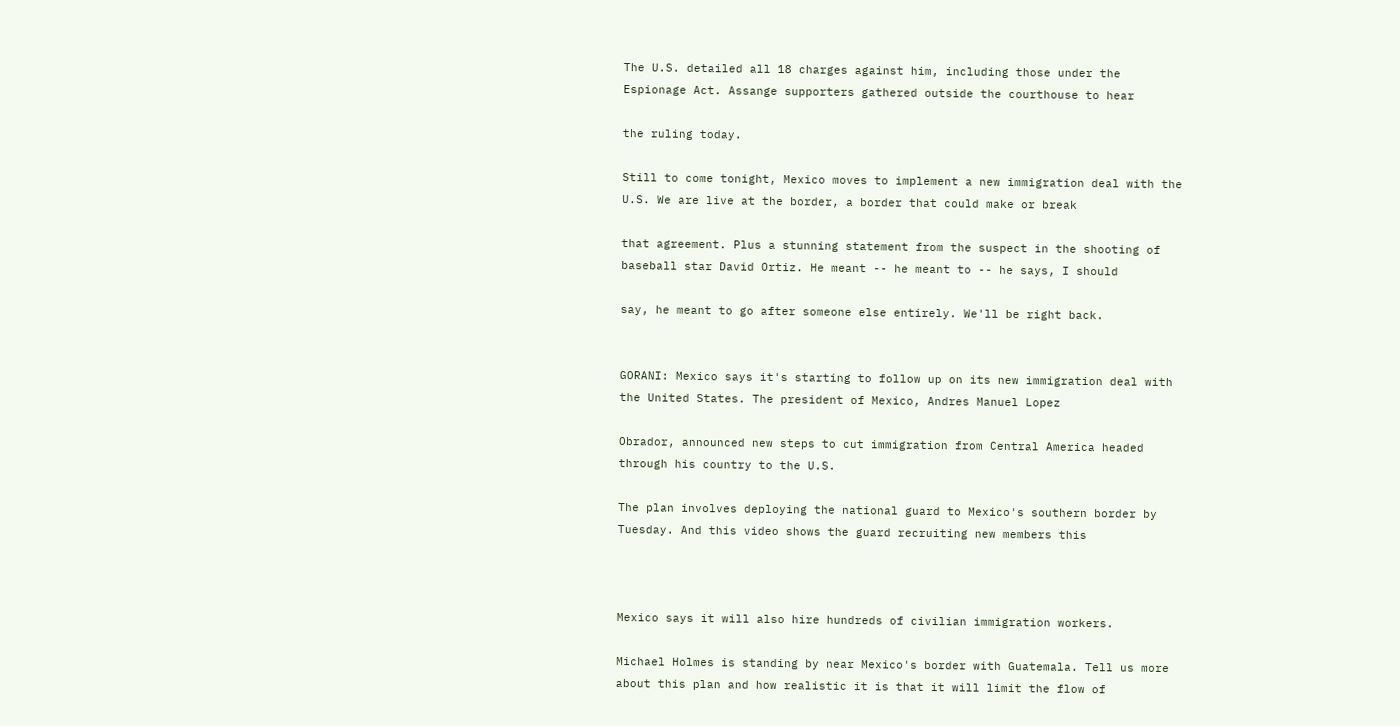The U.S. detailed all 18 charges against him, including those under the Espionage Act. Assange supporters gathered outside the courthouse to hear

the ruling today.

Still to come tonight, Mexico moves to implement a new immigration deal with the U.S. We are live at the border, a border that could make or break

that agreement. Plus a stunning statement from the suspect in the shooting of baseball star David Ortiz. He meant -- he meant to -- he says, I should

say, he meant to go after someone else entirely. We'll be right back.


GORANI: Mexico says it's starting to follow up on its new immigration deal with the United States. The president of Mexico, Andres Manuel Lopez

Obrador, announced new steps to cut immigration from Central America headed through his country to the U.S.

The plan involves deploying the national guard to Mexico's southern border by Tuesday. And this video shows the guard recruiting new members this



Mexico says it will also hire hundreds of civilian immigration workers.

Michael Holmes is standing by near Mexico's border with Guatemala. Tell us more about this plan and how realistic it is that it will limit the flow of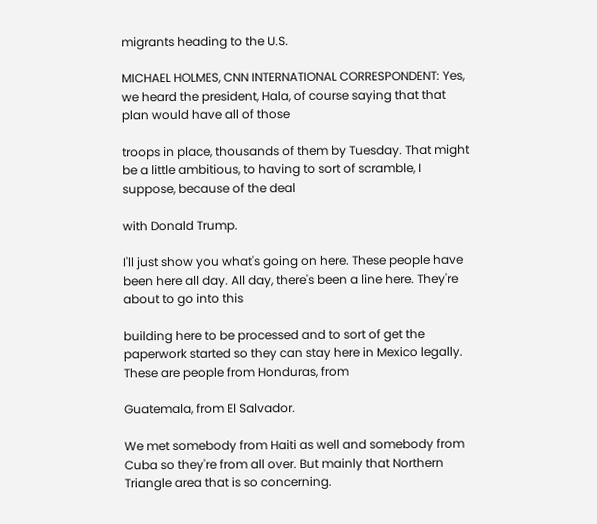migrants heading to the U.S.

MICHAEL HOLMES, CNN INTERNATIONAL CORRESPONDENT: Yes, we heard the president, Hala, of course saying that that plan would have all of those

troops in place, thousands of them by Tuesday. That might be a little ambitious, to having to sort of scramble, I suppose, because of the deal

with Donald Trump.

I'll just show you what's going on here. These people have been here all day. All day, there's been a line here. They're about to go into this

building here to be processed and to sort of get the paperwork started so they can stay here in Mexico legally. These are people from Honduras, from

Guatemala, from El Salvador.

We met somebody from Haiti as well and somebody from Cuba so they're from all over. But mainly that Northern Triangle area that is so concerning.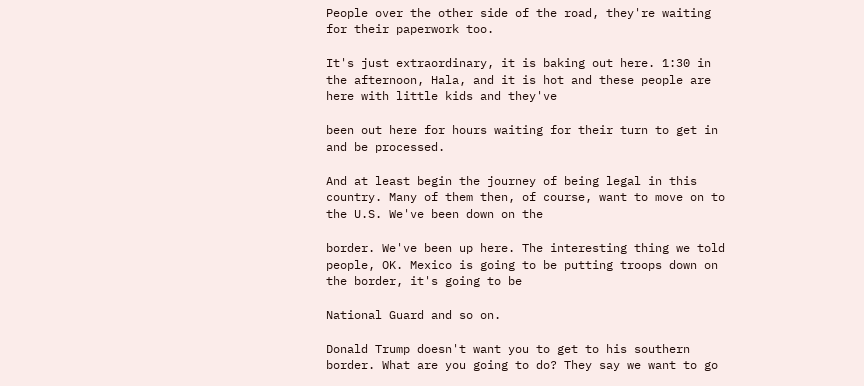People over the other side of the road, they're waiting for their paperwork too.

It's just extraordinary, it is baking out here. 1:30 in the afternoon, Hala, and it is hot and these people are here with little kids and they've

been out here for hours waiting for their turn to get in and be processed.

And at least begin the journey of being legal in this country. Many of them then, of course, want to move on to the U.S. We've been down on the

border. We've been up here. The interesting thing we told people, OK. Mexico is going to be putting troops down on the border, it's going to be

National Guard and so on.

Donald Trump doesn't want you to get to his southern border. What are you going to do? They say we want to go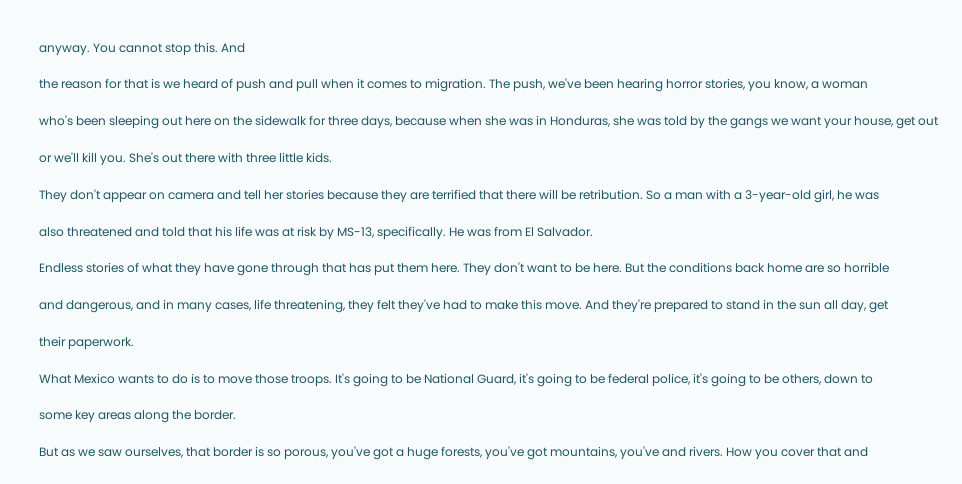anyway. You cannot stop this. And

the reason for that is we heard of push and pull when it comes to migration. The push, we've been hearing horror stories, you know, a woman

who's been sleeping out here on the sidewalk for three days, because when she was in Honduras, she was told by the gangs we want your house, get out

or we'll kill you. She's out there with three little kids.

They don't appear on camera and tell her stories because they are terrified that there will be retribution. So a man with a 3-year-old girl, he was

also threatened and told that his life was at risk by MS-13, specifically. He was from El Salvador.

Endless stories of what they have gone through that has put them here. They don't want to be here. But the conditions back home are so horrible

and dangerous, and in many cases, life threatening, they felt they've had to make this move. And they're prepared to stand in the sun all day, get

their paperwork.

What Mexico wants to do is to move those troops. It's going to be National Guard, it's going to be federal police, it's going to be others, down to

some key areas along the border.

But as we saw ourselves, that border is so porous, you've got a huge forests, you've got mountains, you've and rivers. How you cover that and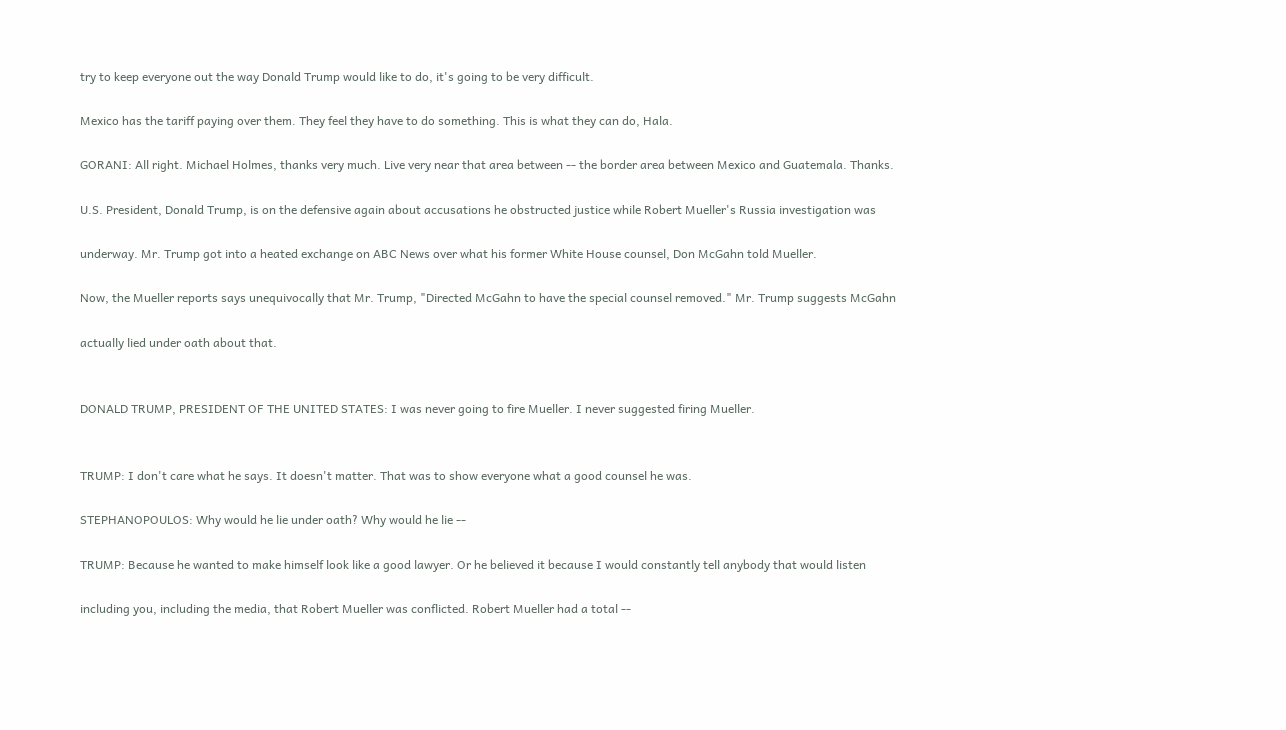try to keep everyone out the way Donald Trump would like to do, it's going to be very difficult.

Mexico has the tariff paying over them. They feel they have to do something. This is what they can do, Hala.

GORANI: All right. Michael Holmes, thanks very much. Live very near that area between -- the border area between Mexico and Guatemala. Thanks.

U.S. President, Donald Trump, is on the defensive again about accusations he obstructed justice while Robert Mueller's Russia investigation was

underway. Mr. Trump got into a heated exchange on ABC News over what his former White House counsel, Don McGahn told Mueller.

Now, the Mueller reports says unequivocally that Mr. Trump, "Directed McGahn to have the special counsel removed." Mr. Trump suggests McGahn

actually lied under oath about that.


DONALD TRUMP, PRESIDENT OF THE UNITED STATES: I was never going to fire Mueller. I never suggested firing Mueller.


TRUMP: I don't care what he says. It doesn't matter. That was to show everyone what a good counsel he was.

STEPHANOPOULOS: Why would he lie under oath? Why would he lie --

TRUMP: Because he wanted to make himself look like a good lawyer. Or he believed it because I would constantly tell anybody that would listen

including you, including the media, that Robert Mueller was conflicted. Robert Mueller had a total --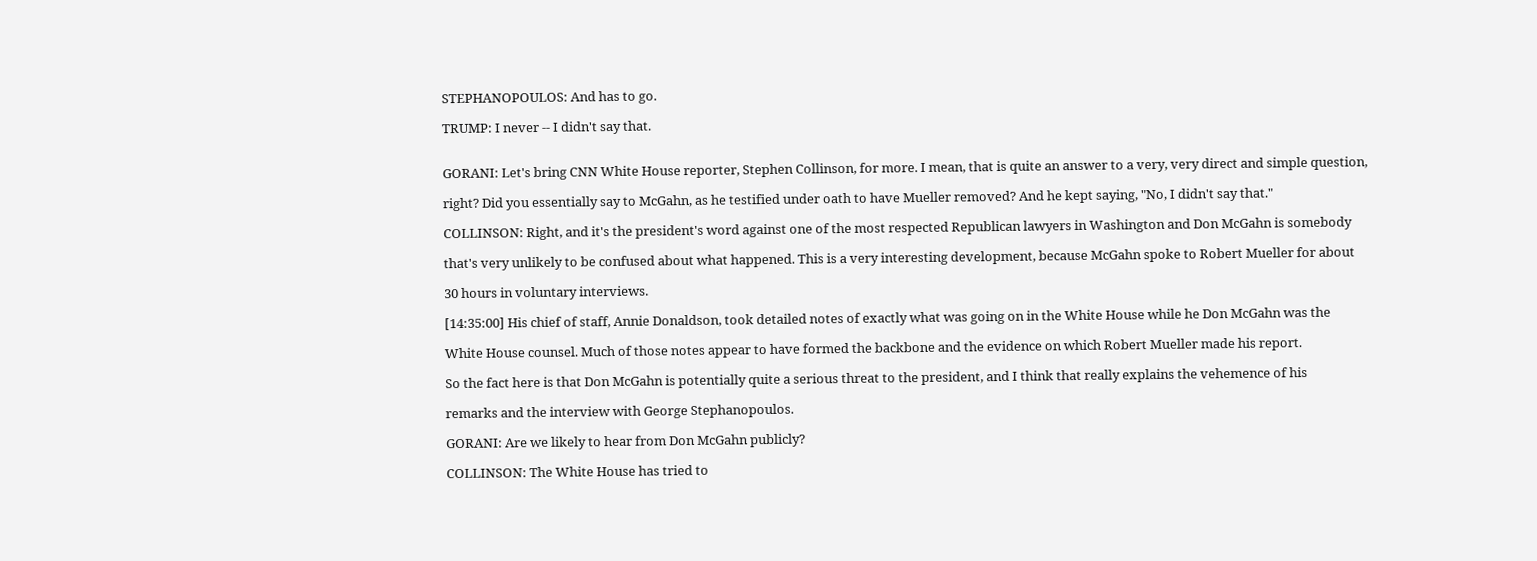STEPHANOPOULOS: And has to go.

TRUMP: I never -- I didn't say that.


GORANI: Let's bring CNN White House reporter, Stephen Collinson, for more. I mean, that is quite an answer to a very, very direct and simple question,

right? Did you essentially say to McGahn, as he testified under oath to have Mueller removed? And he kept saying, "No, I didn't say that."

COLLINSON: Right, and it's the president's word against one of the most respected Republican lawyers in Washington and Don McGahn is somebody

that's very unlikely to be confused about what happened. This is a very interesting development, because McGahn spoke to Robert Mueller for about

30 hours in voluntary interviews.

[14:35:00] His chief of staff, Annie Donaldson, took detailed notes of exactly what was going on in the White House while he Don McGahn was the

White House counsel. Much of those notes appear to have formed the backbone and the evidence on which Robert Mueller made his report.

So the fact here is that Don McGahn is potentially quite a serious threat to the president, and I think that really explains the vehemence of his

remarks and the interview with George Stephanopoulos.

GORANI: Are we likely to hear from Don McGahn publicly?

COLLINSON: The White House has tried to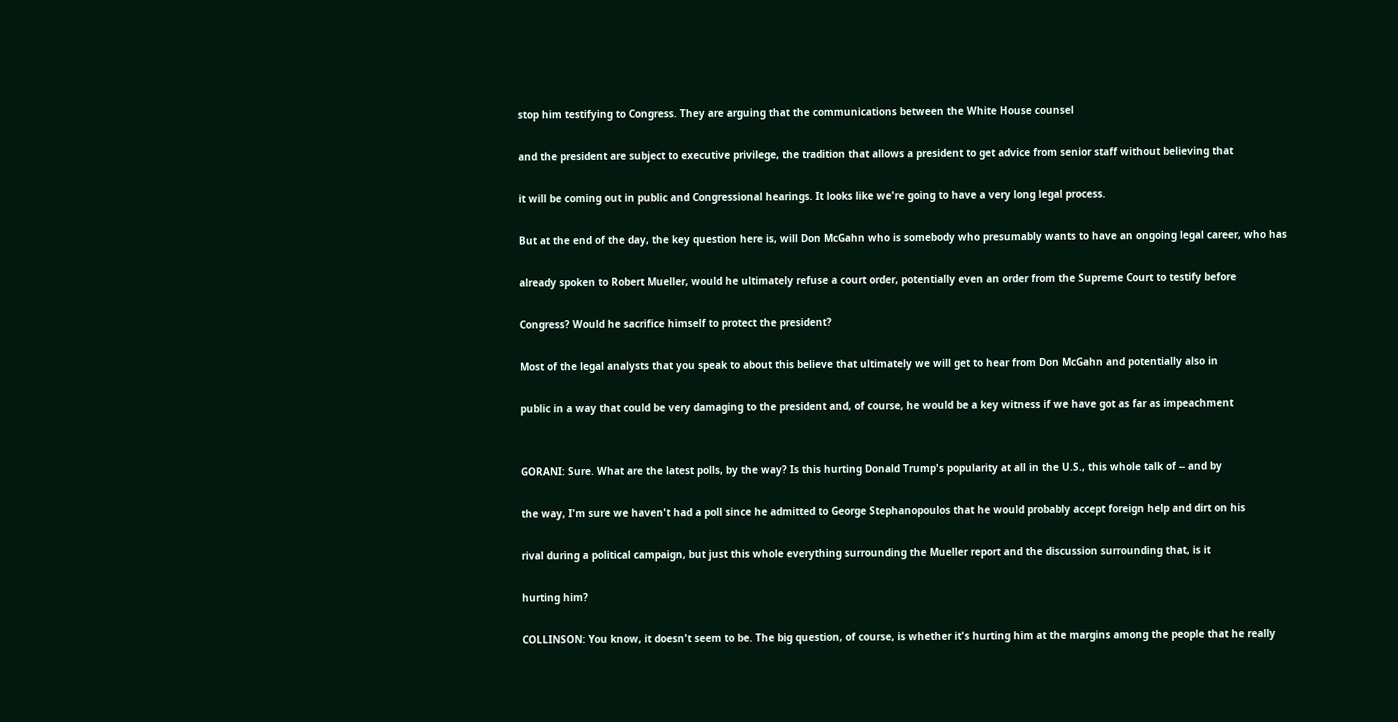stop him testifying to Congress. They are arguing that the communications between the White House counsel

and the president are subject to executive privilege, the tradition that allows a president to get advice from senior staff without believing that

it will be coming out in public and Congressional hearings. It looks like we're going to have a very long legal process.

But at the end of the day, the key question here is, will Don McGahn who is somebody who presumably wants to have an ongoing legal career, who has

already spoken to Robert Mueller, would he ultimately refuse a court order, potentially even an order from the Supreme Court to testify before

Congress? Would he sacrifice himself to protect the president?

Most of the legal analysts that you speak to about this believe that ultimately we will get to hear from Don McGahn and potentially also in

public in a way that could be very damaging to the president and, of course, he would be a key witness if we have got as far as impeachment


GORANI: Sure. What are the latest polls, by the way? Is this hurting Donald Trump's popularity at all in the U.S., this whole talk of -- and by

the way, I'm sure we haven't had a poll since he admitted to George Stephanopoulos that he would probably accept foreign help and dirt on his

rival during a political campaign, but just this whole everything surrounding the Mueller report and the discussion surrounding that, is it

hurting him?

COLLINSON: You know, it doesn't seem to be. The big question, of course, is whether it's hurting him at the margins among the people that he really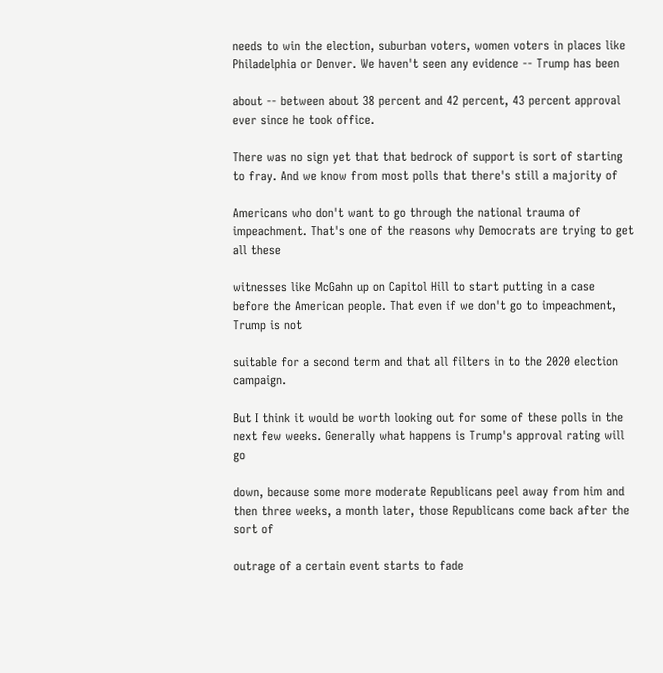needs to win the election, suburban voters, women voters in places like Philadelphia or Denver. We haven't seen any evidence -- Trump has been

about -- between about 38 percent and 42 percent, 43 percent approval ever since he took office.

There was no sign yet that that bedrock of support is sort of starting to fray. And we know from most polls that there's still a majority of

Americans who don't want to go through the national trauma of impeachment. That's one of the reasons why Democrats are trying to get all these

witnesses like McGahn up on Capitol Hill to start putting in a case before the American people. That even if we don't go to impeachment, Trump is not

suitable for a second term and that all filters in to the 2020 election campaign.

But I think it would be worth looking out for some of these polls in the next few weeks. Generally what happens is Trump's approval rating will go

down, because some more moderate Republicans peel away from him and then three weeks, a month later, those Republicans come back after the sort of

outrage of a certain event starts to fade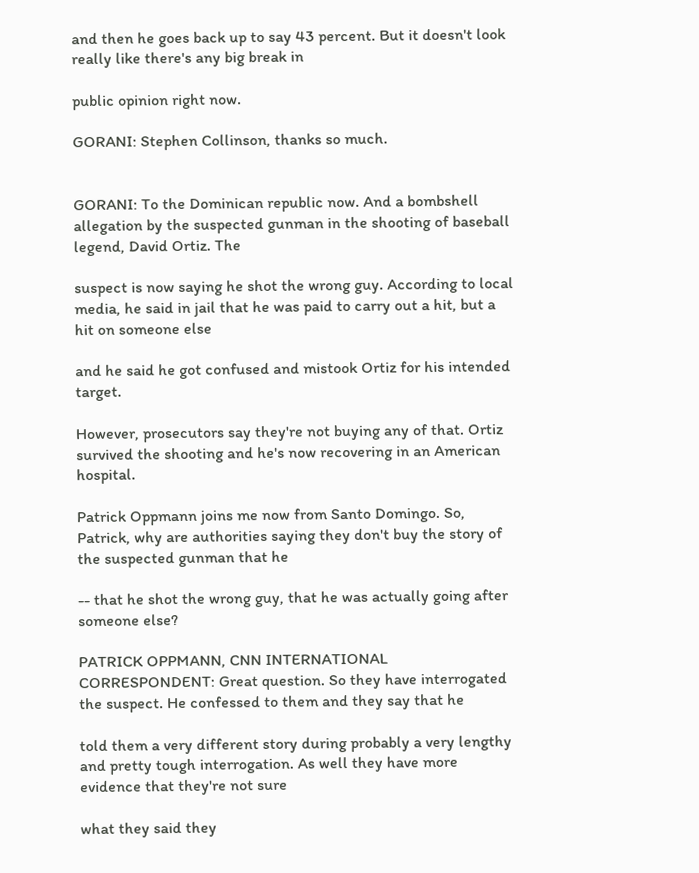and then he goes back up to say 43 percent. But it doesn't look really like there's any big break in

public opinion right now.

GORANI: Stephen Collinson, thanks so much.


GORANI: To the Dominican republic now. And a bombshell allegation by the suspected gunman in the shooting of baseball legend, David Ortiz. The

suspect is now saying he shot the wrong guy. According to local media, he said in jail that he was paid to carry out a hit, but a hit on someone else

and he said he got confused and mistook Ortiz for his intended target.

However, prosecutors say they're not buying any of that. Ortiz survived the shooting and he's now recovering in an American hospital.

Patrick Oppmann joins me now from Santo Domingo. So, Patrick, why are authorities saying they don't buy the story of the suspected gunman that he

-- that he shot the wrong guy, that he was actually going after someone else?

PATRICK OPPMANN, CNN INTERNATIONAL CORRESPONDENT: Great question. So they have interrogated the suspect. He confessed to them and they say that he

told them a very different story during probably a very lengthy and pretty tough interrogation. As well they have more evidence that they're not sure

what they said they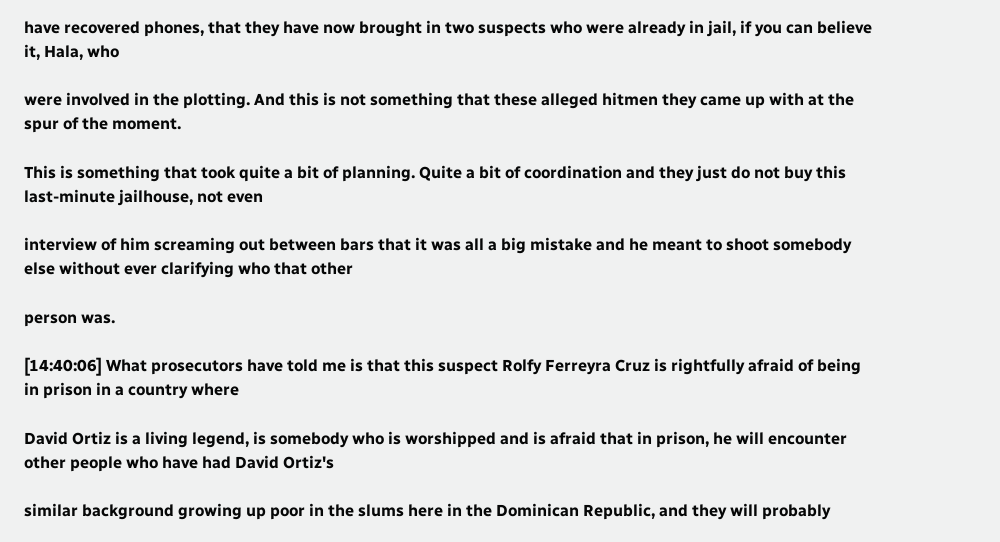have recovered phones, that they have now brought in two suspects who were already in jail, if you can believe it, Hala, who

were involved in the plotting. And this is not something that these alleged hitmen they came up with at the spur of the moment.

This is something that took quite a bit of planning. Quite a bit of coordination and they just do not buy this last-minute jailhouse, not even

interview of him screaming out between bars that it was all a big mistake and he meant to shoot somebody else without ever clarifying who that other

person was.

[14:40:06] What prosecutors have told me is that this suspect Rolfy Ferreyra Cruz is rightfully afraid of being in prison in a country where

David Ortiz is a living legend, is somebody who is worshipped and is afraid that in prison, he will encounter other people who have had David Ortiz's

similar background growing up poor in the slums here in the Dominican Republic, and they will probably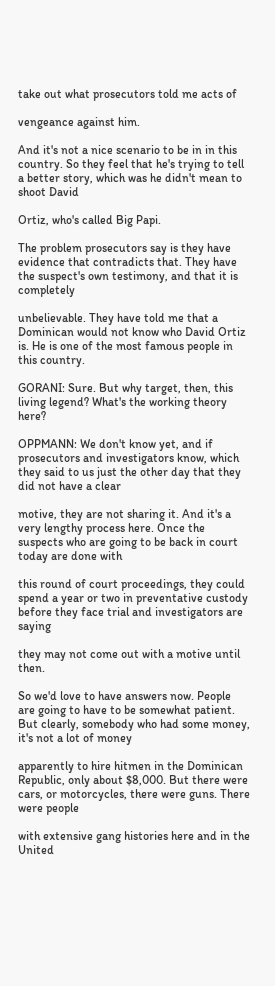take out what prosecutors told me acts of

vengeance against him.

And it's not a nice scenario to be in in this country. So they feel that he's trying to tell a better story, which was he didn't mean to shoot David

Ortiz, who's called Big Papi.

The problem prosecutors say is they have evidence that contradicts that. They have the suspect's own testimony, and that it is completely

unbelievable. They have told me that a Dominican would not know who David Ortiz is. He is one of the most famous people in this country.

GORANI: Sure. But why target, then, this living legend? What's the working theory here?

OPPMANN: We don't know yet, and if prosecutors and investigators know, which they said to us just the other day that they did not have a clear

motive, they are not sharing it. And it's a very lengthy process here. Once the suspects who are going to be back in court today are done with

this round of court proceedings, they could spend a year or two in preventative custody before they face trial and investigators are saying

they may not come out with a motive until then.

So we'd love to have answers now. People are going to have to be somewhat patient. But clearly, somebody who had some money, it's not a lot of money

apparently to hire hitmen in the Dominican Republic, only about $8,000. But there were cars, or motorcycles, there were guns. There were people

with extensive gang histories here and in the United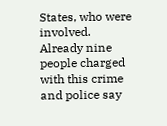States, who were involved. Already nine people charged with this crime and police say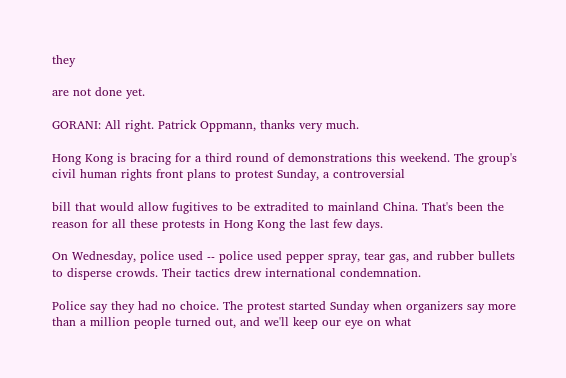they

are not done yet.

GORANI: All right. Patrick Oppmann, thanks very much.

Hong Kong is bracing for a third round of demonstrations this weekend. The group's civil human rights front plans to protest Sunday, a controversial

bill that would allow fugitives to be extradited to mainland China. That's been the reason for all these protests in Hong Kong the last few days.

On Wednesday, police used -- police used pepper spray, tear gas, and rubber bullets to disperse crowds. Their tactics drew international condemnation.

Police say they had no choice. The protest started Sunday when organizers say more than a million people turned out, and we'll keep our eye on what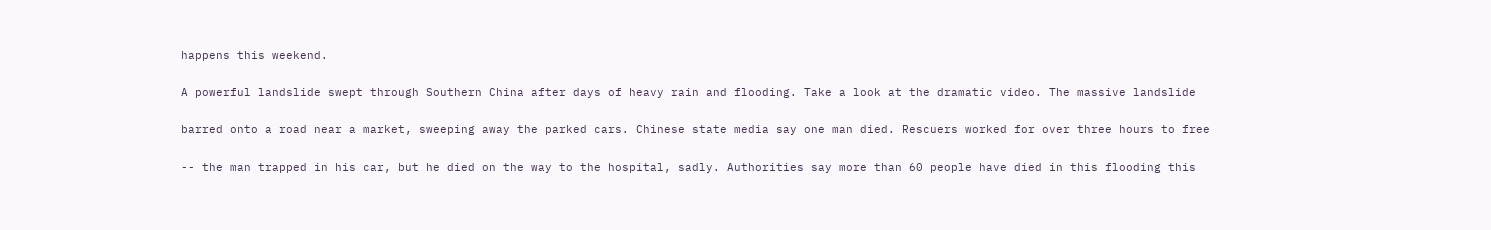happens this weekend.

A powerful landslide swept through Southern China after days of heavy rain and flooding. Take a look at the dramatic video. The massive landslide

barred onto a road near a market, sweeping away the parked cars. Chinese state media say one man died. Rescuers worked for over three hours to free

-- the man trapped in his car, but he died on the way to the hospital, sadly. Authorities say more than 60 people have died in this flooding this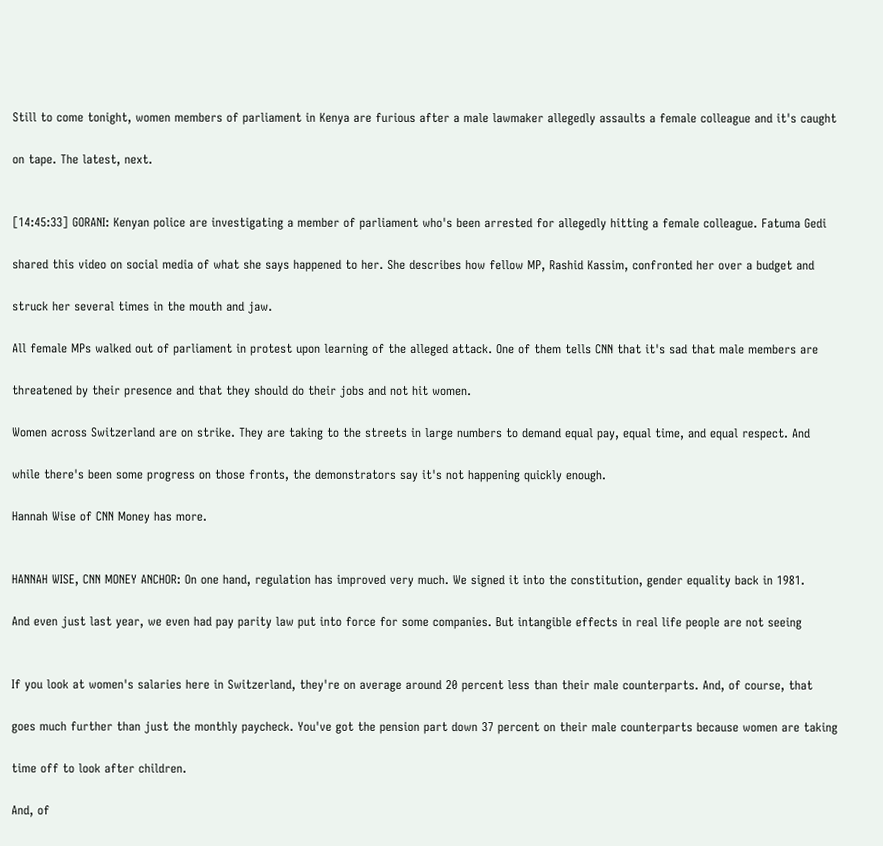Still to come tonight, women members of parliament in Kenya are furious after a male lawmaker allegedly assaults a female colleague and it's caught

on tape. The latest, next.


[14:45:33] GORANI: Kenyan police are investigating a member of parliament who's been arrested for allegedly hitting a female colleague. Fatuma Gedi

shared this video on social media of what she says happened to her. She describes how fellow MP, Rashid Kassim, confronted her over a budget and

struck her several times in the mouth and jaw.

All female MPs walked out of parliament in protest upon learning of the alleged attack. One of them tells CNN that it's sad that male members are

threatened by their presence and that they should do their jobs and not hit women.

Women across Switzerland are on strike. They are taking to the streets in large numbers to demand equal pay, equal time, and equal respect. And

while there's been some progress on those fronts, the demonstrators say it's not happening quickly enough.

Hannah Wise of CNN Money has more.


HANNAH WISE, CNN MONEY ANCHOR: On one hand, regulation has improved very much. We signed it into the constitution, gender equality back in 1981.

And even just last year, we even had pay parity law put into force for some companies. But intangible effects in real life people are not seeing


If you look at women's salaries here in Switzerland, they're on average around 20 percent less than their male counterparts. And, of course, that

goes much further than just the monthly paycheck. You've got the pension part down 37 percent on their male counterparts because women are taking

time off to look after children.

And, of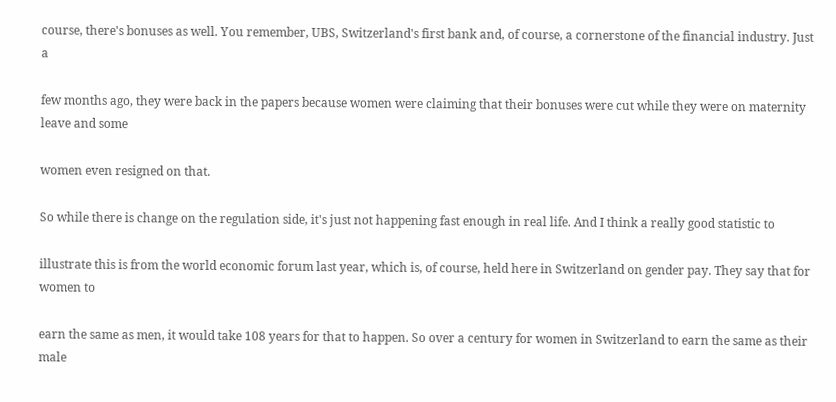course, there's bonuses as well. You remember, UBS, Switzerland's first bank and, of course, a cornerstone of the financial industry. Just a

few months ago, they were back in the papers because women were claiming that their bonuses were cut while they were on maternity leave and some

women even resigned on that.

So while there is change on the regulation side, it's just not happening fast enough in real life. And I think a really good statistic to

illustrate this is from the world economic forum last year, which is, of course, held here in Switzerland on gender pay. They say that for women to

earn the same as men, it would take 108 years for that to happen. So over a century for women in Switzerland to earn the same as their male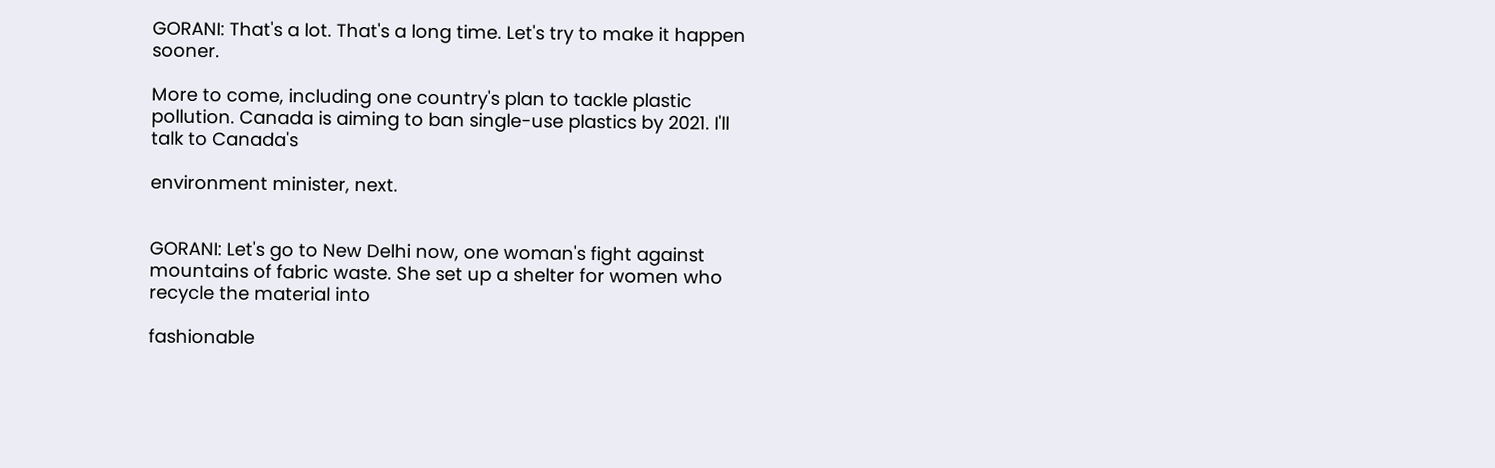GORANI: That's a lot. That's a long time. Let's try to make it happen sooner.

More to come, including one country's plan to tackle plastic pollution. Canada is aiming to ban single-use plastics by 2021. I'll talk to Canada's

environment minister, next.


GORANI: Let's go to New Delhi now, one woman's fight against mountains of fabric waste. She set up a shelter for women who recycle the material into

fashionable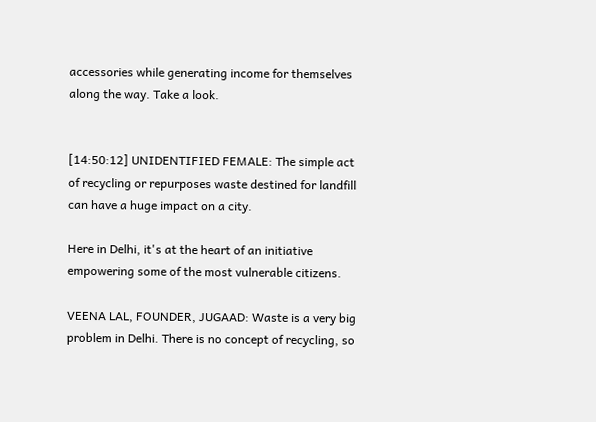accessories while generating income for themselves along the way. Take a look.


[14:50:12] UNIDENTIFIED FEMALE: The simple act of recycling or repurposes waste destined for landfill can have a huge impact on a city.

Here in Delhi, it's at the heart of an initiative empowering some of the most vulnerable citizens.

VEENA LAL, FOUNDER, JUGAAD: Waste is a very big problem in Delhi. There is no concept of recycling, so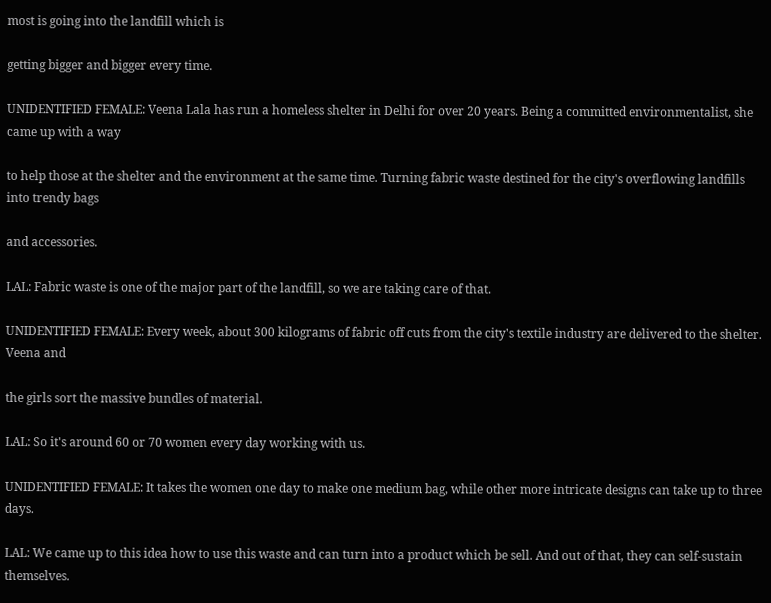most is going into the landfill which is

getting bigger and bigger every time.

UNIDENTIFIED FEMALE: Veena Lala has run a homeless shelter in Delhi for over 20 years. Being a committed environmentalist, she came up with a way

to help those at the shelter and the environment at the same time. Turning fabric waste destined for the city's overflowing landfills into trendy bags

and accessories.

LAL: Fabric waste is one of the major part of the landfill, so we are taking care of that.

UNIDENTIFIED FEMALE: Every week, about 300 kilograms of fabric off cuts from the city's textile industry are delivered to the shelter. Veena and

the girls sort the massive bundles of material.

LAL: So it's around 60 or 70 women every day working with us.

UNIDENTIFIED FEMALE: It takes the women one day to make one medium bag, while other more intricate designs can take up to three days.

LAL: We came up to this idea how to use this waste and can turn into a product which be sell. And out of that, they can self-sustain themselves.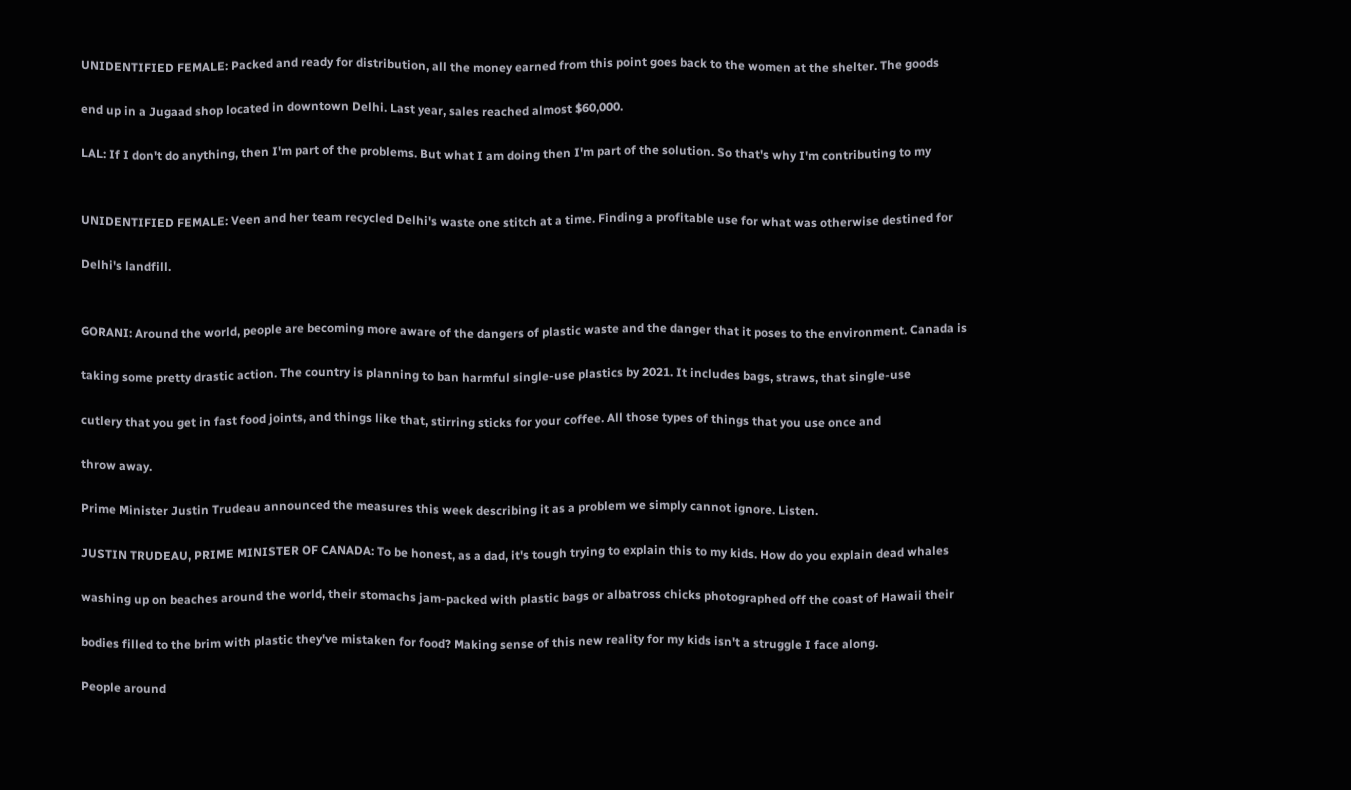UNIDENTIFIED FEMALE: Packed and ready for distribution, all the money earned from this point goes back to the women at the shelter. The goods

end up in a Jugaad shop located in downtown Delhi. Last year, sales reached almost $60,000.

LAL: If I don't do anything, then I'm part of the problems. But what I am doing then I'm part of the solution. So that's why I'm contributing to my


UNIDENTIFIED FEMALE: Veen and her team recycled Delhi's waste one stitch at a time. Finding a profitable use for what was otherwise destined for

Delhi's landfill.


GORANI: Around the world, people are becoming more aware of the dangers of plastic waste and the danger that it poses to the environment. Canada is

taking some pretty drastic action. The country is planning to ban harmful single-use plastics by 2021. It includes bags, straws, that single-use

cutlery that you get in fast food joints, and things like that, stirring sticks for your coffee. All those types of things that you use once and

throw away.

Prime Minister Justin Trudeau announced the measures this week describing it as a problem we simply cannot ignore. Listen.

JUSTIN TRUDEAU, PRIME MINISTER OF CANADA: To be honest, as a dad, it's tough trying to explain this to my kids. How do you explain dead whales

washing up on beaches around the world, their stomachs jam-packed with plastic bags or albatross chicks photographed off the coast of Hawaii their

bodies filled to the brim with plastic they've mistaken for food? Making sense of this new reality for my kids isn't a struggle I face along.

People around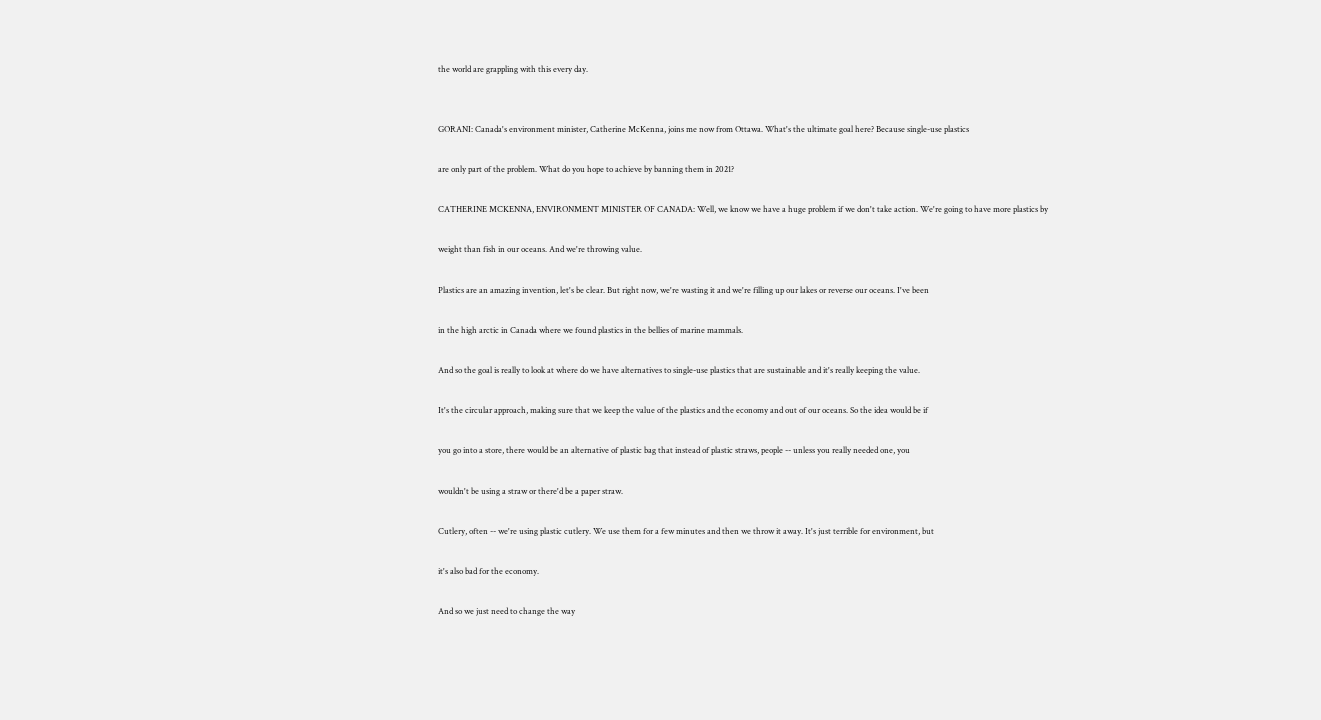the world are grappling with this every day.


GORANI: Canada's environment minister, Catherine McKenna, joins me now from Ottawa. What's the ultimate goal here? Because single-use plastics

are only part of the problem. What do you hope to achieve by banning them in 2021?

CATHERINE MCKENNA, ENVIRONMENT MINISTER OF CANADA: Well, we know we have a huge problem if we don't take action. We're going to have more plastics by

weight than fish in our oceans. And we're throwing value.

Plastics are an amazing invention, let's be clear. But right now, we're wasting it and we're filling up our lakes or reverse our oceans. I've been

in the high arctic in Canada where we found plastics in the bellies of marine mammals.

And so the goal is really to look at where do we have alternatives to single-use plastics that are sustainable and it's really keeping the value.

It's the circular approach, making sure that we keep the value of the plastics and the economy and out of our oceans. So the idea would be if

you go into a store, there would be an alternative of plastic bag that instead of plastic straws, people -- unless you really needed one, you

wouldn't be using a straw or there'd be a paper straw.

Cutlery, often -- we're using plastic cutlery. We use them for a few minutes and then we throw it away. It's just terrible for environment, but

it's also bad for the economy.

And so we just need to change the way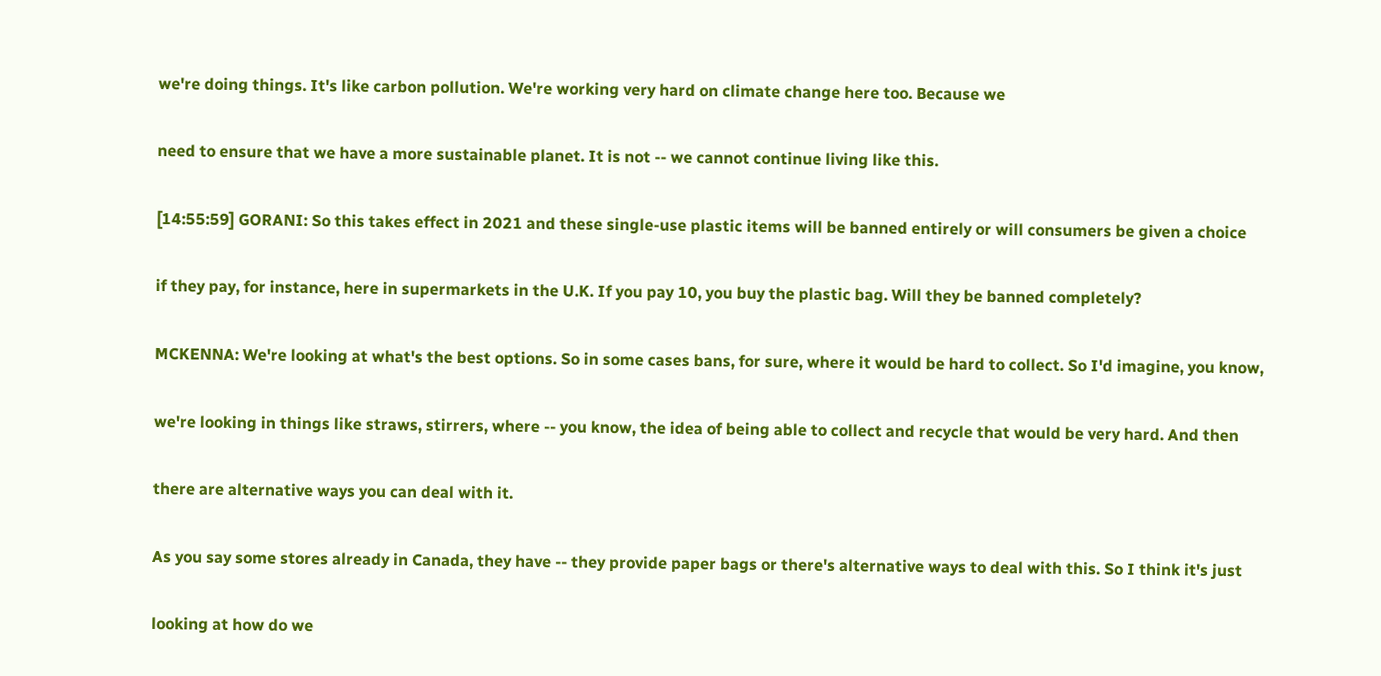we're doing things. It's like carbon pollution. We're working very hard on climate change here too. Because we

need to ensure that we have a more sustainable planet. It is not -- we cannot continue living like this.

[14:55:59] GORANI: So this takes effect in 2021 and these single-use plastic items will be banned entirely or will consumers be given a choice

if they pay, for instance, here in supermarkets in the U.K. If you pay 10, you buy the plastic bag. Will they be banned completely?

MCKENNA: We're looking at what's the best options. So in some cases bans, for sure, where it would be hard to collect. So I'd imagine, you know,

we're looking in things like straws, stirrers, where -- you know, the idea of being able to collect and recycle that would be very hard. And then

there are alternative ways you can deal with it.

As you say some stores already in Canada, they have -- they provide paper bags or there's alternative ways to deal with this. So I think it's just

looking at how do we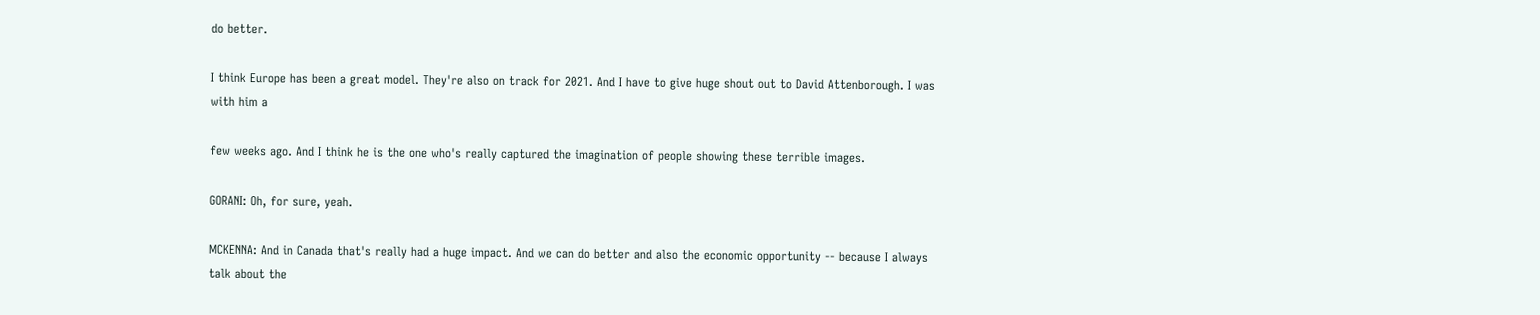do better.

I think Europe has been a great model. They're also on track for 2021. And I have to give huge shout out to David Attenborough. I was with him a

few weeks ago. And I think he is the one who's really captured the imagination of people showing these terrible images.

GORANI: Oh, for sure, yeah.

MCKENNA: And in Canada that's really had a huge impact. And we can do better and also the economic opportunity -- because I always talk about the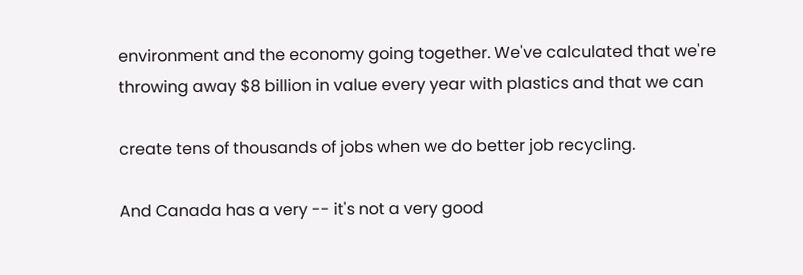environment and the economy going together. We've calculated that we're throwing away $8 billion in value every year with plastics and that we can

create tens of thousands of jobs when we do better job recycling.

And Canada has a very -- it's not a very good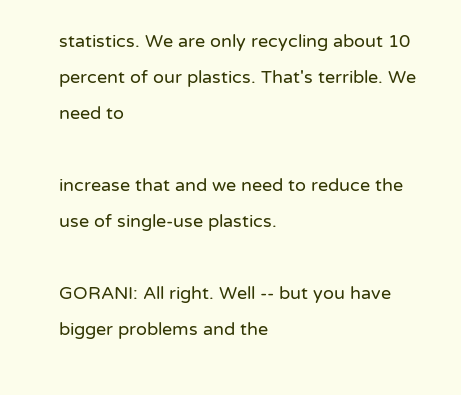statistics. We are only recycling about 10 percent of our plastics. That's terrible. We need to

increase that and we need to reduce the use of single-use plastics.

GORANI: All right. Well -- but you have bigger problems and the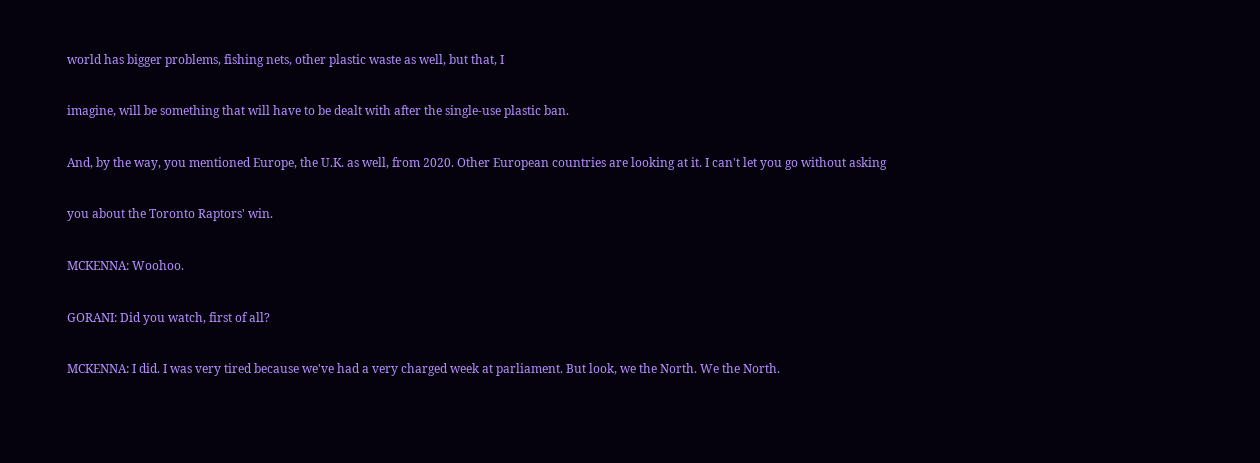world has bigger problems, fishing nets, other plastic waste as well, but that, I

imagine, will be something that will have to be dealt with after the single-use plastic ban.

And, by the way, you mentioned Europe, the U.K. as well, from 2020. Other European countries are looking at it. I can't let you go without asking

you about the Toronto Raptors' win.

MCKENNA: Woohoo.

GORANI: Did you watch, first of all?

MCKENNA: I did. I was very tired because we've had a very charged week at parliament. But look, we the North. We the North.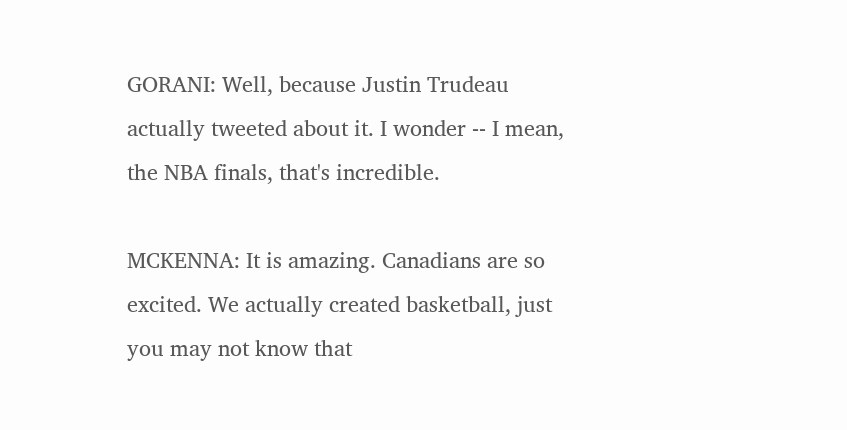GORANI: Well, because Justin Trudeau actually tweeted about it. I wonder -- I mean, the NBA finals, that's incredible.

MCKENNA: It is amazing. Canadians are so excited. We actually created basketball, just you may not know that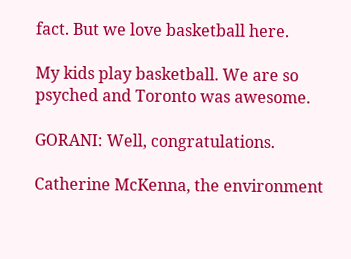fact. But we love basketball here.

My kids play basketball. We are so psyched and Toronto was awesome.

GORANI: Well, congratulations.

Catherine McKenna, the environment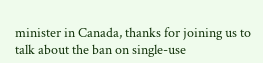minister in Canada, thanks for joining us to talk about the ban on single-use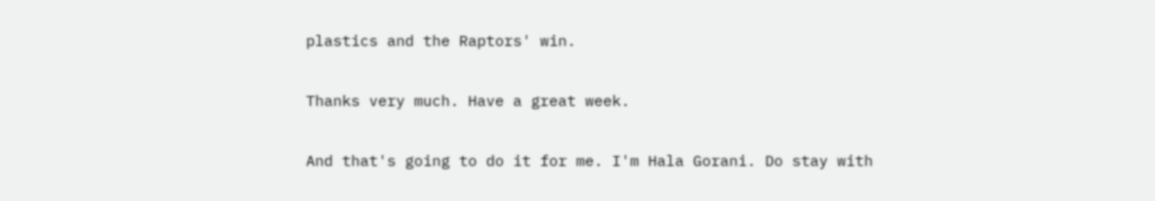plastics and the Raptors' win.

Thanks very much. Have a great week.

And that's going to do it for me. I'm Hala Gorani. Do stay with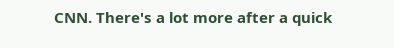CNN. There's a lot more after a quick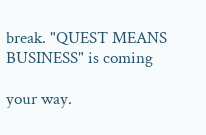break. "QUEST MEANS BUSINESS" is coming

your way.